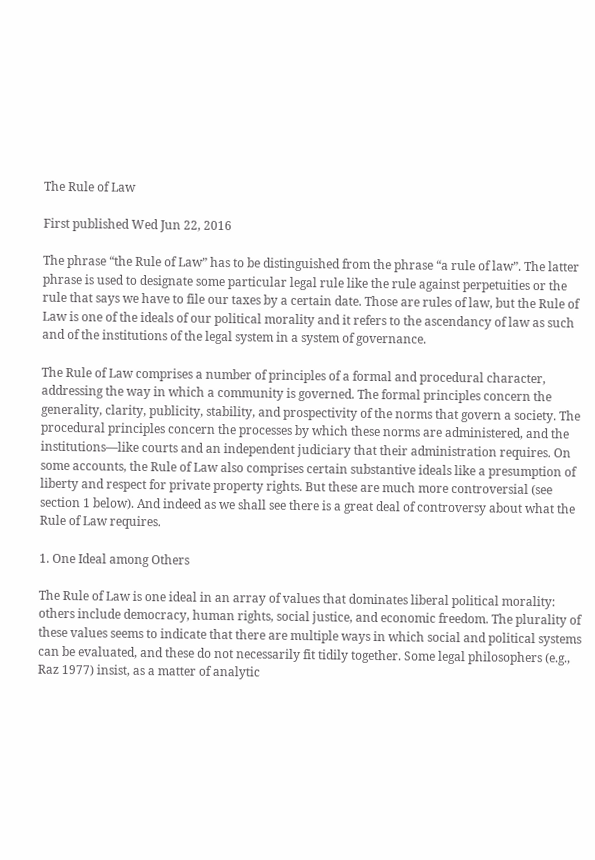The Rule of Law

First published Wed Jun 22, 2016

The phrase “the Rule of Law” has to be distinguished from the phrase “a rule of law”. The latter phrase is used to designate some particular legal rule like the rule against perpetuities or the rule that says we have to file our taxes by a certain date. Those are rules of law, but the Rule of Law is one of the ideals of our political morality and it refers to the ascendancy of law as such and of the institutions of the legal system in a system of governance.

The Rule of Law comprises a number of principles of a formal and procedural character, addressing the way in which a community is governed. The formal principles concern the generality, clarity, publicity, stability, and prospectivity of the norms that govern a society. The procedural principles concern the processes by which these norms are administered, and the institutions—like courts and an independent judiciary that their administration requires. On some accounts, the Rule of Law also comprises certain substantive ideals like a presumption of liberty and respect for private property rights. But these are much more controversial (see section 1 below). And indeed as we shall see there is a great deal of controversy about what the Rule of Law requires.

1. One Ideal among Others

The Rule of Law is one ideal in an array of values that dominates liberal political morality: others include democracy, human rights, social justice, and economic freedom. The plurality of these values seems to indicate that there are multiple ways in which social and political systems can be evaluated, and these do not necessarily fit tidily together. Some legal philosophers (e.g., Raz 1977) insist, as a matter of analytic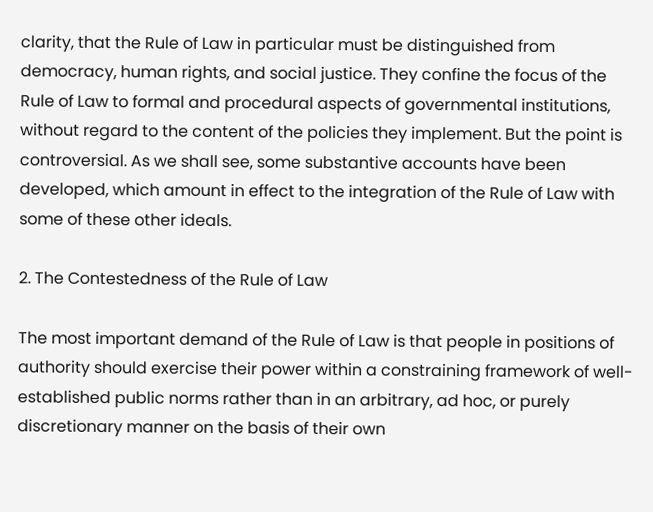clarity, that the Rule of Law in particular must be distinguished from democracy, human rights, and social justice. They confine the focus of the Rule of Law to formal and procedural aspects of governmental institutions, without regard to the content of the policies they implement. But the point is controversial. As we shall see, some substantive accounts have been developed, which amount in effect to the integration of the Rule of Law with some of these other ideals.

2. The Contestedness of the Rule of Law

The most important demand of the Rule of Law is that people in positions of authority should exercise their power within a constraining framework of well-established public norms rather than in an arbitrary, ad hoc, or purely discretionary manner on the basis of their own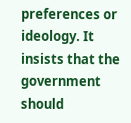preferences or ideology. It insists that the government should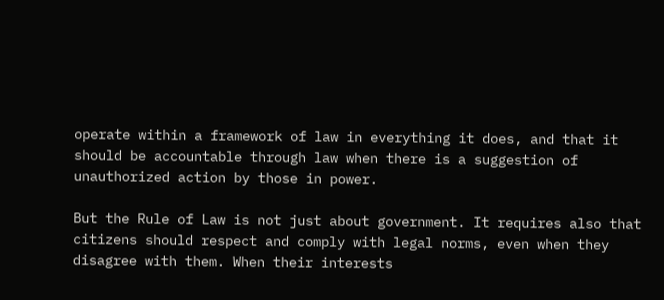operate within a framework of law in everything it does, and that it should be accountable through law when there is a suggestion of unauthorized action by those in power.

But the Rule of Law is not just about government. It requires also that citizens should respect and comply with legal norms, even when they disagree with them. When their interests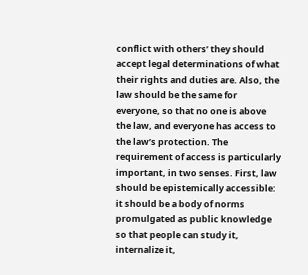conflict with others’ they should accept legal determinations of what their rights and duties are. Also, the law should be the same for everyone, so that no one is above the law, and everyone has access to the law’s protection. The requirement of access is particularly important, in two senses. First, law should be epistemically accessible: it should be a body of norms promulgated as public knowledge so that people can study it, internalize it,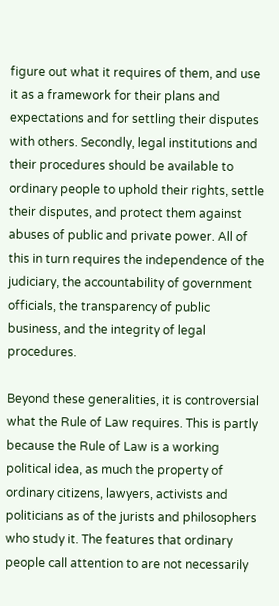figure out what it requires of them, and use it as a framework for their plans and expectations and for settling their disputes with others. Secondly, legal institutions and their procedures should be available to ordinary people to uphold their rights, settle their disputes, and protect them against abuses of public and private power. All of this in turn requires the independence of the judiciary, the accountability of government officials, the transparency of public business, and the integrity of legal procedures.

Beyond these generalities, it is controversial what the Rule of Law requires. This is partly because the Rule of Law is a working political idea, as much the property of ordinary citizens, lawyers, activists and politicians as of the jurists and philosophers who study it. The features that ordinary people call attention to are not necessarily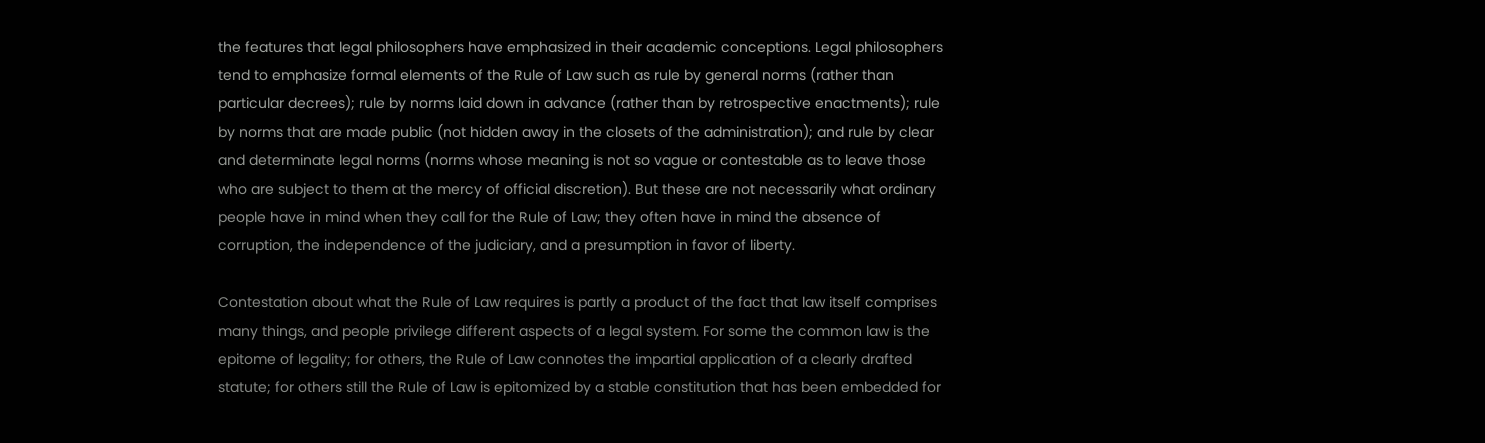the features that legal philosophers have emphasized in their academic conceptions. Legal philosophers tend to emphasize formal elements of the Rule of Law such as rule by general norms (rather than particular decrees); rule by norms laid down in advance (rather than by retrospective enactments); rule by norms that are made public (not hidden away in the closets of the administration); and rule by clear and determinate legal norms (norms whose meaning is not so vague or contestable as to leave those who are subject to them at the mercy of official discretion). But these are not necessarily what ordinary people have in mind when they call for the Rule of Law; they often have in mind the absence of corruption, the independence of the judiciary, and a presumption in favor of liberty.

Contestation about what the Rule of Law requires is partly a product of the fact that law itself comprises many things, and people privilege different aspects of a legal system. For some the common law is the epitome of legality; for others, the Rule of Law connotes the impartial application of a clearly drafted statute; for others still the Rule of Law is epitomized by a stable constitution that has been embedded for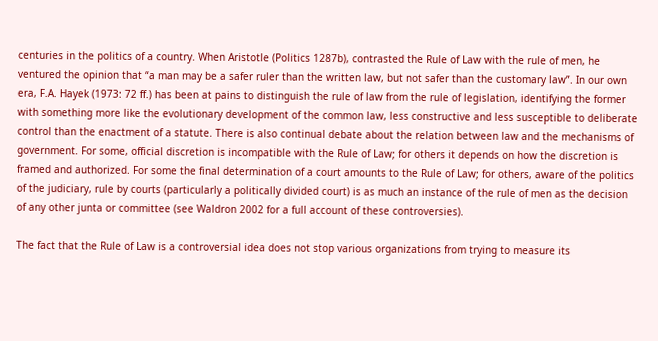centuries in the politics of a country. When Aristotle (Politics 1287b), contrasted the Rule of Law with the rule of men, he ventured the opinion that “a man may be a safer ruler than the written law, but not safer than the customary law”. In our own era, F.A. Hayek (1973: 72 ff.) has been at pains to distinguish the rule of law from the rule of legislation, identifying the former with something more like the evolutionary development of the common law, less constructive and less susceptible to deliberate control than the enactment of a statute. There is also continual debate about the relation between law and the mechanisms of government. For some, official discretion is incompatible with the Rule of Law; for others it depends on how the discretion is framed and authorized. For some the final determination of a court amounts to the Rule of Law; for others, aware of the politics of the judiciary, rule by courts (particularly a politically divided court) is as much an instance of the rule of men as the decision of any other junta or committee (see Waldron 2002 for a full account of these controversies).

The fact that the Rule of Law is a controversial idea does not stop various organizations from trying to measure its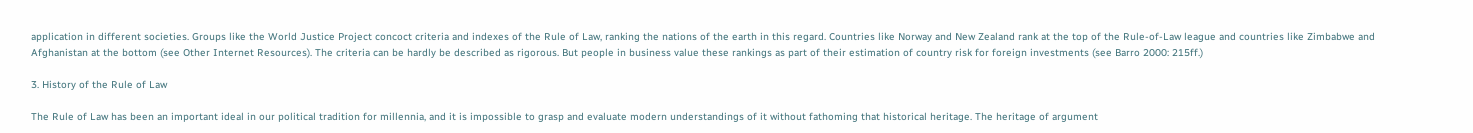application in different societies. Groups like the World Justice Project concoct criteria and indexes of the Rule of Law, ranking the nations of the earth in this regard. Countries like Norway and New Zealand rank at the top of the Rule-of-Law league and countries like Zimbabwe and Afghanistan at the bottom (see Other Internet Resources). The criteria can be hardly be described as rigorous. But people in business value these rankings as part of their estimation of country risk for foreign investments (see Barro 2000: 215ff.)

3. History of the Rule of Law

The Rule of Law has been an important ideal in our political tradition for millennia, and it is impossible to grasp and evaluate modern understandings of it without fathoming that historical heritage. The heritage of argument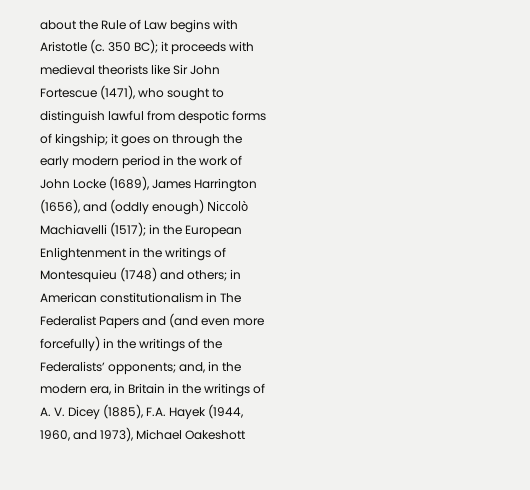about the Rule of Law begins with Aristotle (c. 350 BC); it proceeds with medieval theorists like Sir John Fortescue (1471), who sought to distinguish lawful from despotic forms of kingship; it goes on through the early modern period in the work of John Locke (1689), James Harrington (1656), and (oddly enough) Niccolò Machiavelli (1517); in the European Enlightenment in the writings of Montesquieu (1748) and others; in American constitutionalism in The Federalist Papers and (and even more forcefully) in the writings of the Federalists’ opponents; and, in the modern era, in Britain in the writings of A. V. Dicey (1885), F.A. Hayek (1944, 1960, and 1973), Michael Oakeshott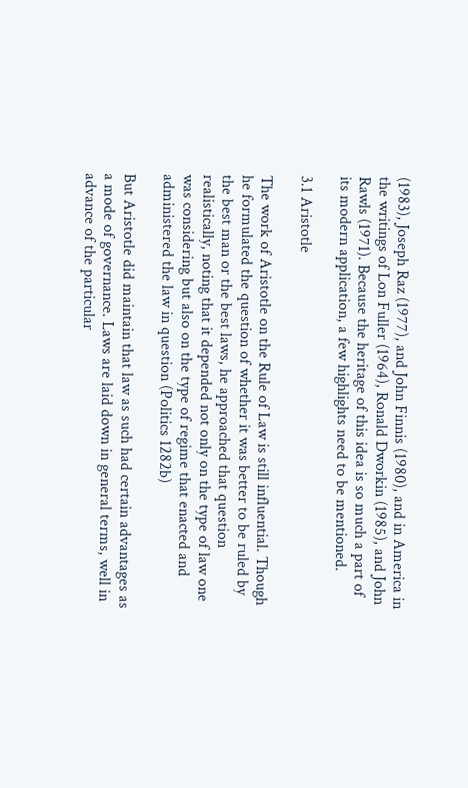(1983), Joseph Raz (1977), and John Finnis (1980), and in America in the writings of Lon Fuller (1964), Ronald Dworkin (1985), and John Rawls (1971). Because the heritage of this idea is so much a part of its modern application, a few highlights need to be mentioned.

3.1 Aristotle

The work of Aristotle on the Rule of Law is still influential. Though he formulated the question of whether it was better to be ruled by the best man or the best laws, he approached that question realistically, noting that it depended not only on the type of law one was considering but also on the type of regime that enacted and administered the law in question (Politics 1282b)

But Aristotle did maintain that law as such had certain advantages as a mode of governance. Laws are laid down in general terms, well in advance of the particular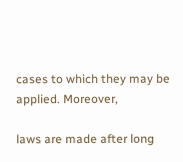cases to which they may be applied. Moreover,

laws are made after long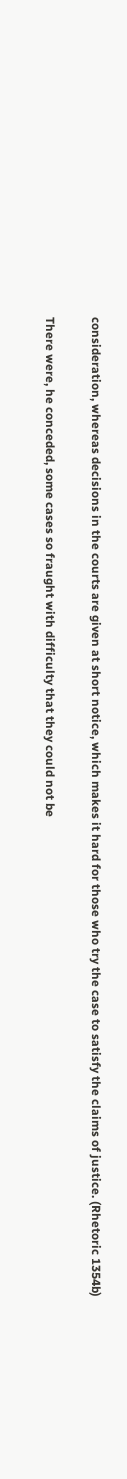consideration, whereas decisions in the courts are given at short notice, which makes it hard for those who try the case to satisfy the claims of justice. (Rhetoric 1354b)

There were, he conceded, some cases so fraught with difficulty that they could not be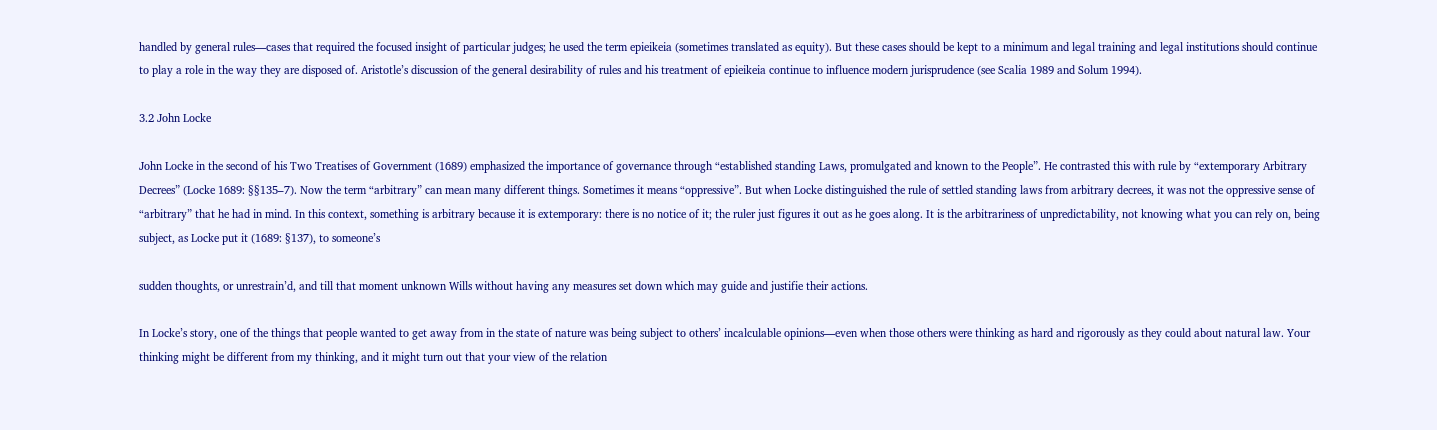handled by general rules—cases that required the focused insight of particular judges; he used the term epieikeia (sometimes translated as equity). But these cases should be kept to a minimum and legal training and legal institutions should continue to play a role in the way they are disposed of. Aristotle’s discussion of the general desirability of rules and his treatment of epieikeia continue to influence modern jurisprudence (see Scalia 1989 and Solum 1994).

3.2 John Locke

John Locke in the second of his Two Treatises of Government (1689) emphasized the importance of governance through “established standing Laws, promulgated and known to the People”. He contrasted this with rule by “extemporary Arbitrary Decrees” (Locke 1689: §§135–7). Now the term “arbitrary” can mean many different things. Sometimes it means “oppressive”. But when Locke distinguished the rule of settled standing laws from arbitrary decrees, it was not the oppressive sense of “arbitrary” that he had in mind. In this context, something is arbitrary because it is extemporary: there is no notice of it; the ruler just figures it out as he goes along. It is the arbitrariness of unpredictability, not knowing what you can rely on, being subject, as Locke put it (1689: §137), to someone’s

sudden thoughts, or unrestrain’d, and till that moment unknown Wills without having any measures set down which may guide and justifie their actions.

In Locke’s story, one of the things that people wanted to get away from in the state of nature was being subject to others’ incalculable opinions—even when those others were thinking as hard and rigorously as they could about natural law. Your thinking might be different from my thinking, and it might turn out that your view of the relation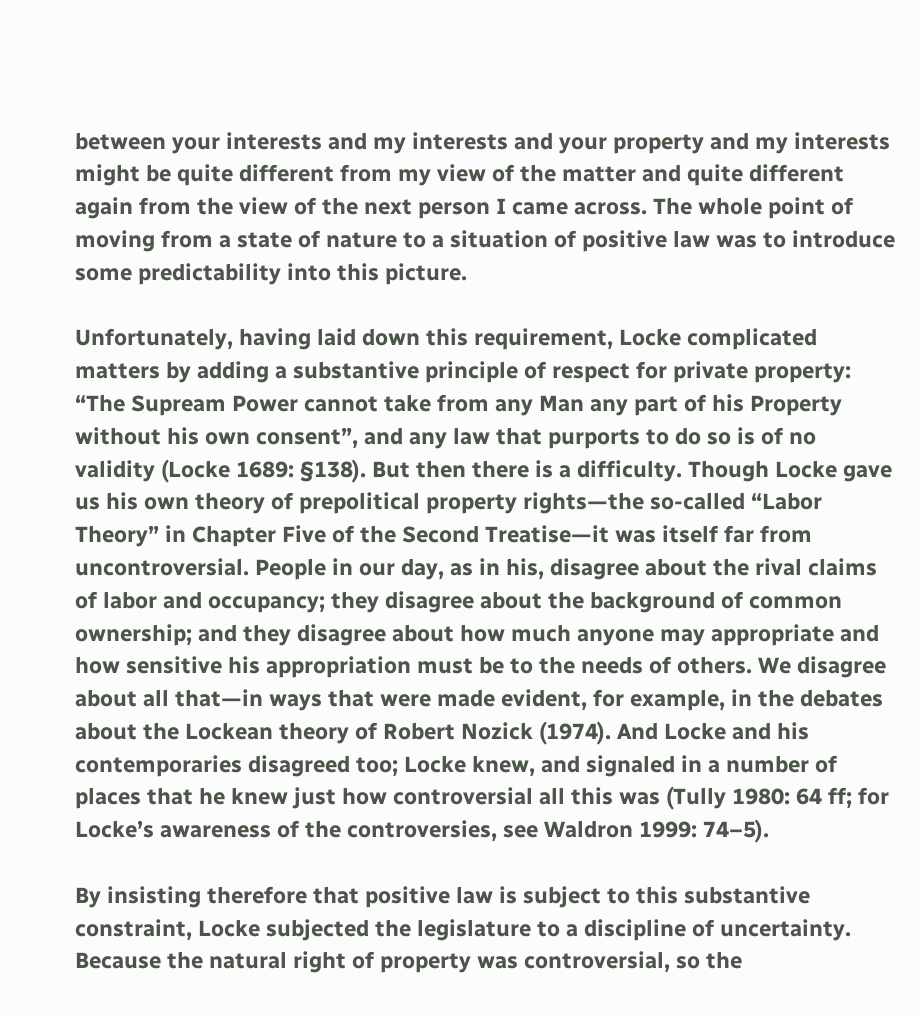between your interests and my interests and your property and my interests might be quite different from my view of the matter and quite different again from the view of the next person I came across. The whole point of moving from a state of nature to a situation of positive law was to introduce some predictability into this picture.

Unfortunately, having laid down this requirement, Locke complicated matters by adding a substantive principle of respect for private property: “The Supream Power cannot take from any Man any part of his Property without his own consent”, and any law that purports to do so is of no validity (Locke 1689: §138). But then there is a difficulty. Though Locke gave us his own theory of prepolitical property rights—the so-called “Labor Theory” in Chapter Five of the Second Treatise—it was itself far from uncontroversial. People in our day, as in his, disagree about the rival claims of labor and occupancy; they disagree about the background of common ownership; and they disagree about how much anyone may appropriate and how sensitive his appropriation must be to the needs of others. We disagree about all that—in ways that were made evident, for example, in the debates about the Lockean theory of Robert Nozick (1974). And Locke and his contemporaries disagreed too; Locke knew, and signaled in a number of places that he knew just how controversial all this was (Tully 1980: 64 ff; for Locke’s awareness of the controversies, see Waldron 1999: 74–5).

By insisting therefore that positive law is subject to this substantive constraint, Locke subjected the legislature to a discipline of uncertainty. Because the natural right of property was controversial, so the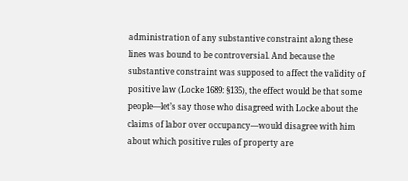administration of any substantive constraint along these lines was bound to be controversial. And because the substantive constraint was supposed to affect the validity of positive law (Locke 1689: §135), the effect would be that some people—let’s say those who disagreed with Locke about the claims of labor over occupancy—would disagree with him about which positive rules of property are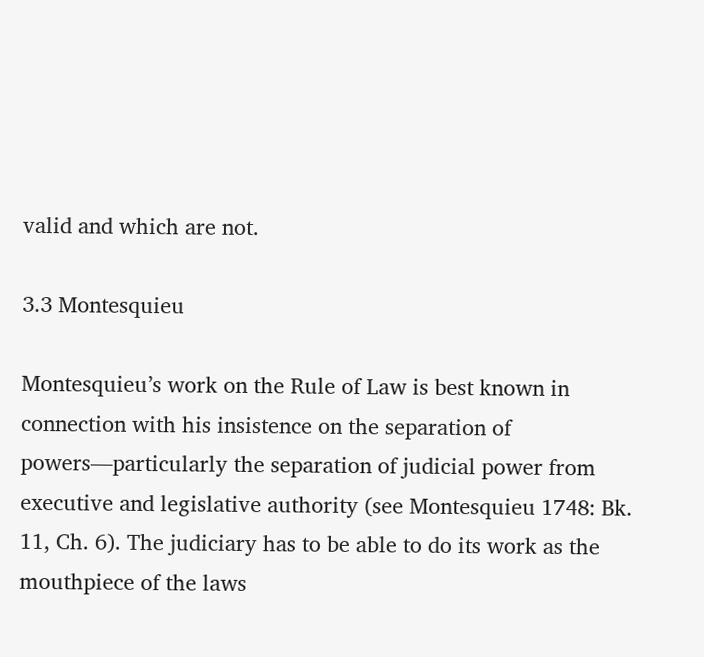valid and which are not.

3.3 Montesquieu

Montesquieu’s work on the Rule of Law is best known in connection with his insistence on the separation of powers—particularly the separation of judicial power from executive and legislative authority (see Montesquieu 1748: Bk. 11, Ch. 6). The judiciary has to be able to do its work as the mouthpiece of the laws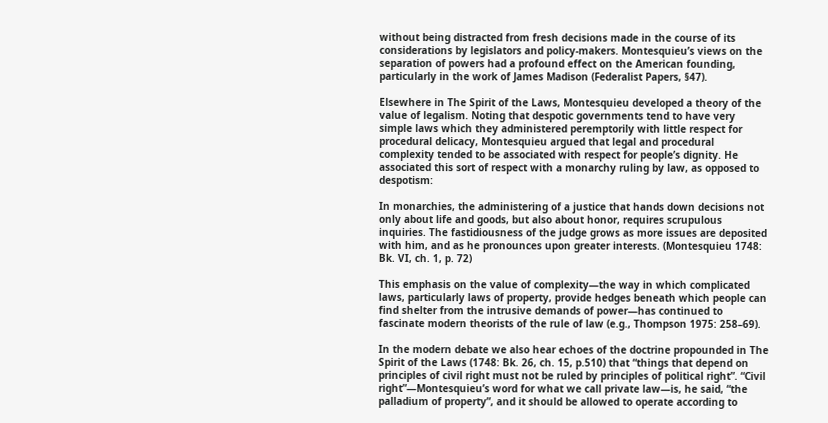without being distracted from fresh decisions made in the course of its considerations by legislators and policy-makers. Montesquieu’s views on the separation of powers had a profound effect on the American founding, particularly in the work of James Madison (Federalist Papers, §47).

Elsewhere in The Spirit of the Laws, Montesquieu developed a theory of the value of legalism. Noting that despotic governments tend to have very simple laws which they administered peremptorily with little respect for procedural delicacy, Montesquieu argued that legal and procedural complexity tended to be associated with respect for people’s dignity. He associated this sort of respect with a monarchy ruling by law, as opposed to despotism:

In monarchies, the administering of a justice that hands down decisions not only about life and goods, but also about honor, requires scrupulous inquiries. The fastidiousness of the judge grows as more issues are deposited with him, and as he pronounces upon greater interests. (Montesquieu 1748: Bk. VI, ch. 1, p. 72)

This emphasis on the value of complexity—the way in which complicated laws, particularly laws of property, provide hedges beneath which people can find shelter from the intrusive demands of power—has continued to fascinate modern theorists of the rule of law (e.g., Thompson 1975: 258–69).

In the modern debate we also hear echoes of the doctrine propounded in The Spirit of the Laws (1748: Bk. 26, ch. 15, p.510) that “things that depend on principles of civil right must not be ruled by principles of political right”. “Civil right”—Montesquieu’s word for what we call private law—is, he said, “the palladium of property”, and it should be allowed to operate according to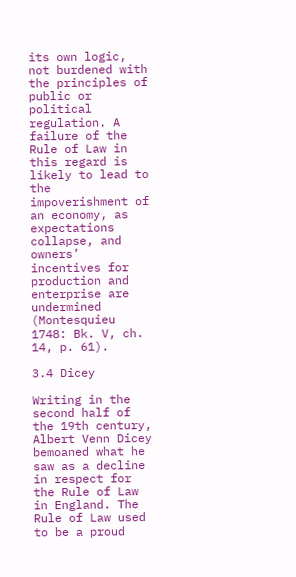its own logic, not burdened with the principles of public or political regulation. A failure of the Rule of Law in this regard is likely to lead to the impoverishment of an economy, as expectations collapse, and owners’ incentives for production and enterprise are undermined (Montesquieu 1748: Bk. V, ch. 14, p. 61).

3.4 Dicey

Writing in the second half of the 19th century, Albert Venn Dicey bemoaned what he saw as a decline in respect for the Rule of Law in England. The Rule of Law used to be a proud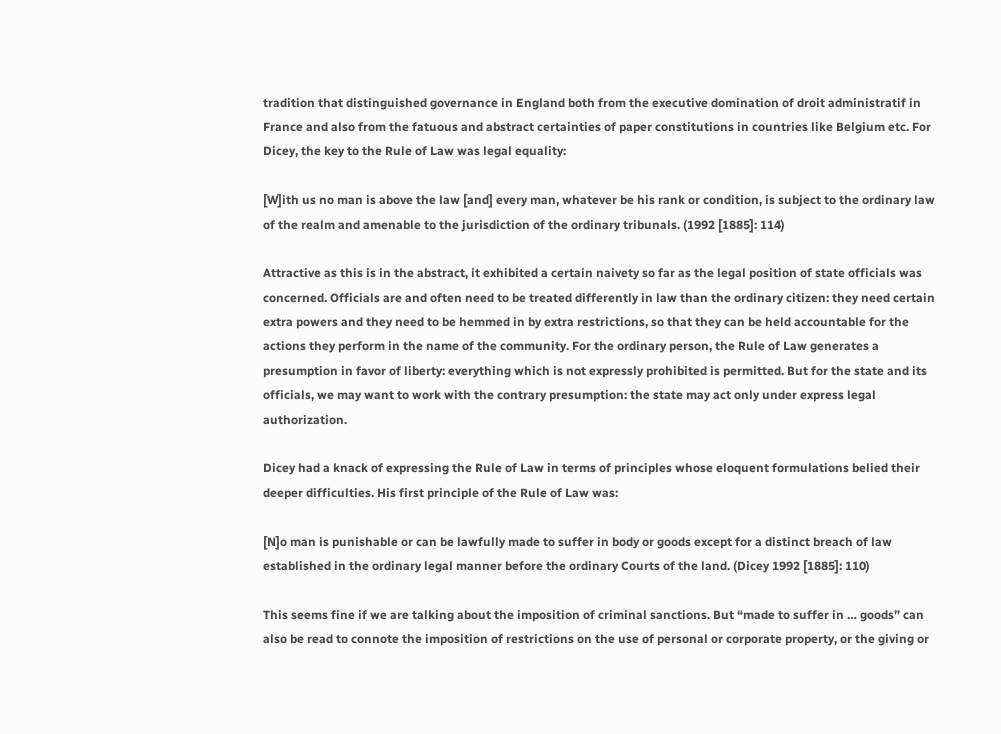tradition that distinguished governance in England both from the executive domination of droit administratif in France and also from the fatuous and abstract certainties of paper constitutions in countries like Belgium etc. For Dicey, the key to the Rule of Law was legal equality:

[W]ith us no man is above the law [and] every man, whatever be his rank or condition, is subject to the ordinary law of the realm and amenable to the jurisdiction of the ordinary tribunals. (1992 [1885]: 114)

Attractive as this is in the abstract, it exhibited a certain naivety so far as the legal position of state officials was concerned. Officials are and often need to be treated differently in law than the ordinary citizen: they need certain extra powers and they need to be hemmed in by extra restrictions, so that they can be held accountable for the actions they perform in the name of the community. For the ordinary person, the Rule of Law generates a presumption in favor of liberty: everything which is not expressly prohibited is permitted. But for the state and its officials, we may want to work with the contrary presumption: the state may act only under express legal authorization.

Dicey had a knack of expressing the Rule of Law in terms of principles whose eloquent formulations belied their deeper difficulties. His first principle of the Rule of Law was:

[N]o man is punishable or can be lawfully made to suffer in body or goods except for a distinct breach of law established in the ordinary legal manner before the ordinary Courts of the land. (Dicey 1992 [1885]: 110)

This seems fine if we are talking about the imposition of criminal sanctions. But “made to suffer in … goods” can also be read to connote the imposition of restrictions on the use of personal or corporate property, or the giving or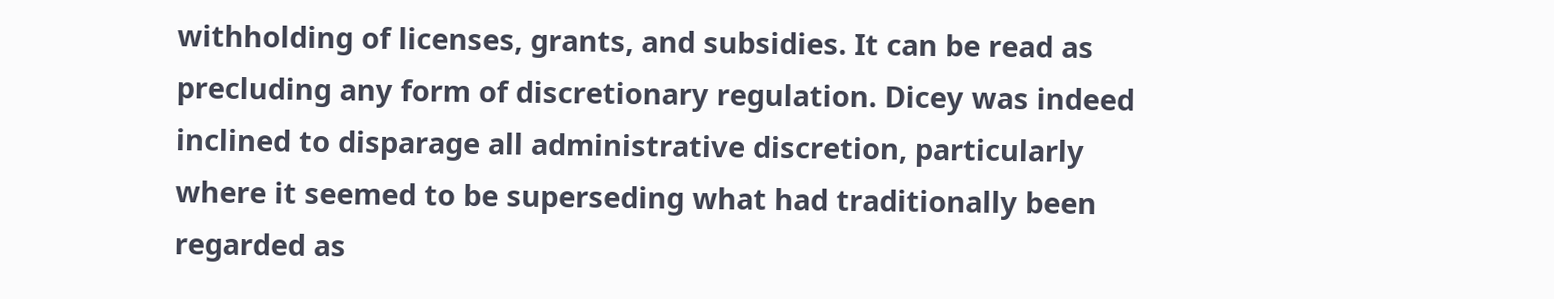withholding of licenses, grants, and subsidies. It can be read as precluding any form of discretionary regulation. Dicey was indeed inclined to disparage all administrative discretion, particularly where it seemed to be superseding what had traditionally been regarded as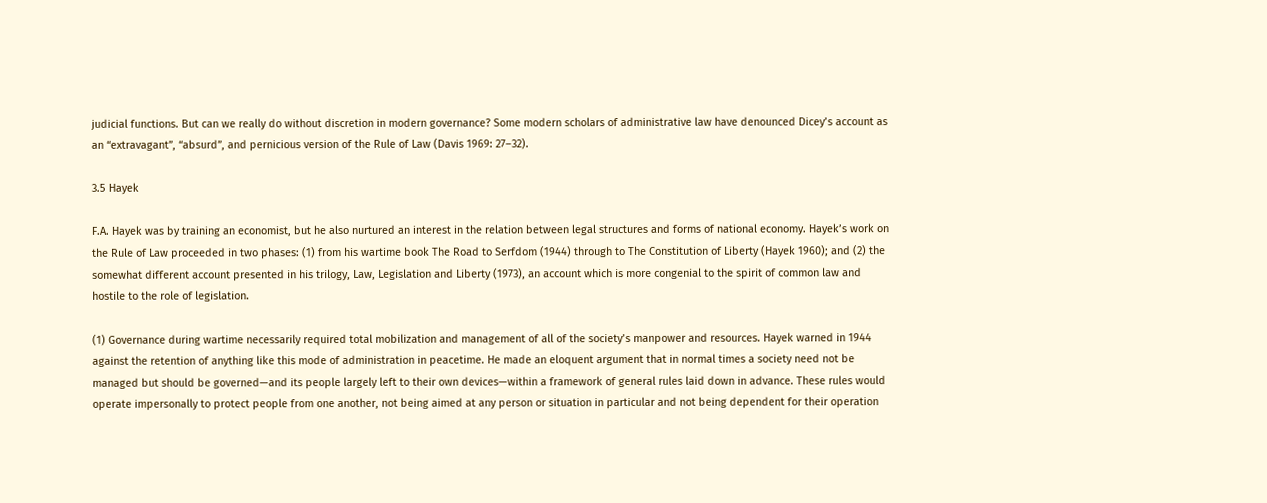judicial functions. But can we really do without discretion in modern governance? Some modern scholars of administrative law have denounced Dicey’s account as an “extravagant”, “absurd”, and pernicious version of the Rule of Law (Davis 1969: 27–32).

3.5 Hayek

F.A. Hayek was by training an economist, but he also nurtured an interest in the relation between legal structures and forms of national economy. Hayek’s work on the Rule of Law proceeded in two phases: (1) from his wartime book The Road to Serfdom (1944) through to The Constitution of Liberty (Hayek 1960); and (2) the somewhat different account presented in his trilogy, Law, Legislation and Liberty (1973), an account which is more congenial to the spirit of common law and hostile to the role of legislation.

(1) Governance during wartime necessarily required total mobilization and management of all of the society’s manpower and resources. Hayek warned in 1944 against the retention of anything like this mode of administration in peacetime. He made an eloquent argument that in normal times a society need not be managed but should be governed—and its people largely left to their own devices—within a framework of general rules laid down in advance. These rules would operate impersonally to protect people from one another, not being aimed at any person or situation in particular and not being dependent for their operation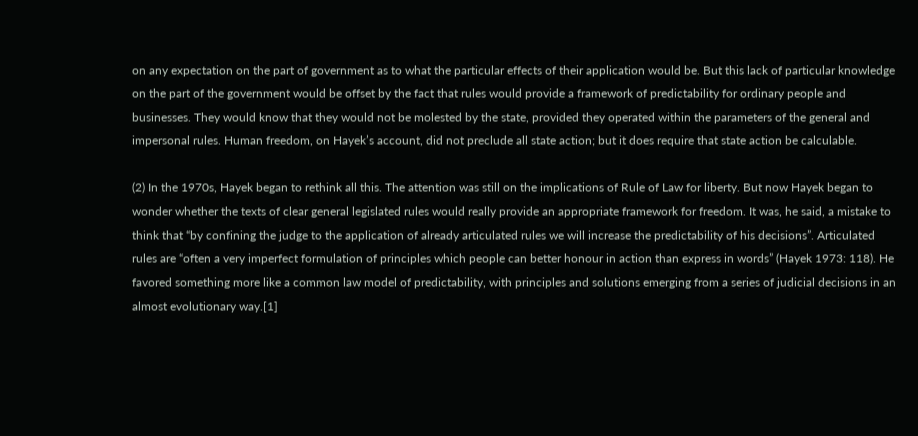on any expectation on the part of government as to what the particular effects of their application would be. But this lack of particular knowledge on the part of the government would be offset by the fact that rules would provide a framework of predictability for ordinary people and businesses. They would know that they would not be molested by the state, provided they operated within the parameters of the general and impersonal rules. Human freedom, on Hayek’s account, did not preclude all state action; but it does require that state action be calculable.

(2) In the 1970s, Hayek began to rethink all this. The attention was still on the implications of Rule of Law for liberty. But now Hayek began to wonder whether the texts of clear general legislated rules would really provide an appropriate framework for freedom. It was, he said, a mistake to think that “by confining the judge to the application of already articulated rules we will increase the predictability of his decisions”. Articulated rules are “often a very imperfect formulation of principles which people can better honour in action than express in words” (Hayek 1973: 118). He favored something more like a common law model of predictability, with principles and solutions emerging from a series of judicial decisions in an almost evolutionary way.[1]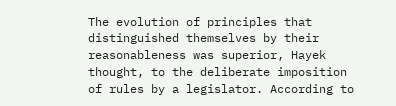The evolution of principles that distinguished themselves by their reasonableness was superior, Hayek thought, to the deliberate imposition of rules by a legislator. According to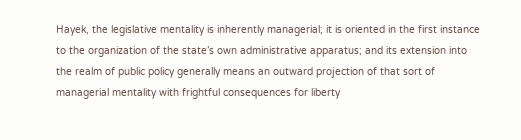Hayek, the legislative mentality is inherently managerial; it is oriented in the first instance to the organization of the state’s own administrative apparatus; and its extension into the realm of public policy generally means an outward projection of that sort of managerial mentality with frightful consequences for liberty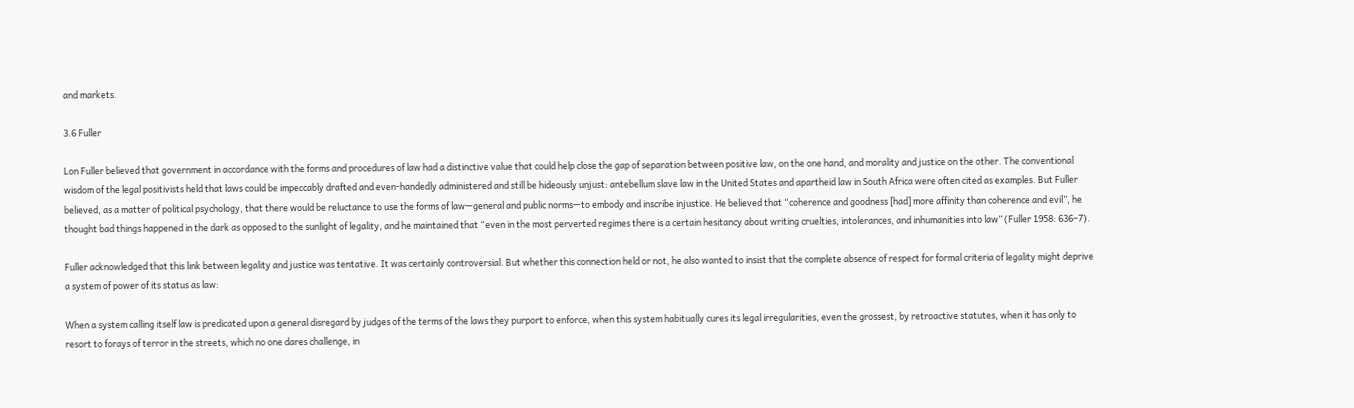and markets.

3.6 Fuller

Lon Fuller believed that government in accordance with the forms and procedures of law had a distinctive value that could help close the gap of separation between positive law, on the one hand, and morality and justice on the other. The conventional wisdom of the legal positivists held that laws could be impeccably drafted and even-handedly administered and still be hideously unjust: antebellum slave law in the United States and apartheid law in South Africa were often cited as examples. But Fuller believed, as a matter of political psychology, that there would be reluctance to use the forms of law—general and public norms—to embody and inscribe injustice. He believed that “coherence and goodness [had] more affinity than coherence and evil”, he thought bad things happened in the dark as opposed to the sunlight of legality, and he maintained that “even in the most perverted regimes there is a certain hesitancy about writing cruelties, intolerances, and inhumanities into law” (Fuller 1958: 636–7).

Fuller acknowledged that this link between legality and justice was tentative. It was certainly controversial. But whether this connection held or not, he also wanted to insist that the complete absence of respect for formal criteria of legality might deprive a system of power of its status as law:

When a system calling itself law is predicated upon a general disregard by judges of the terms of the laws they purport to enforce, when this system habitually cures its legal irregularities, even the grossest, by retroactive statutes, when it has only to resort to forays of terror in the streets, which no one dares challenge, in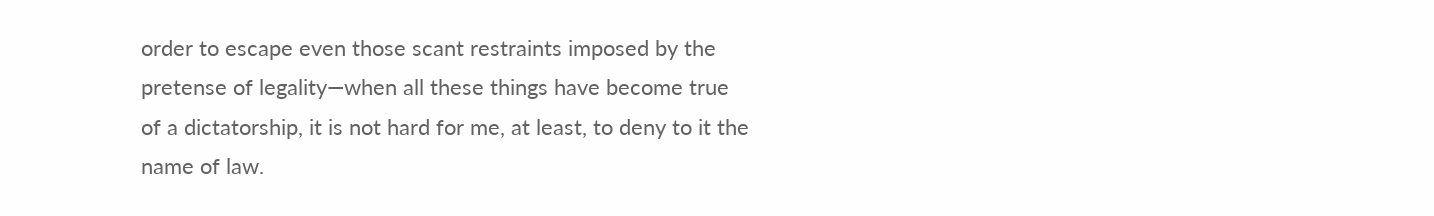order to escape even those scant restraints imposed by the pretense of legality—when all these things have become true of a dictatorship, it is not hard for me, at least, to deny to it the name of law.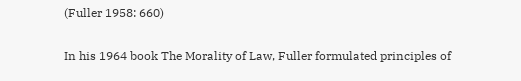(Fuller 1958: 660)

In his 1964 book The Morality of Law, Fuller formulated principles of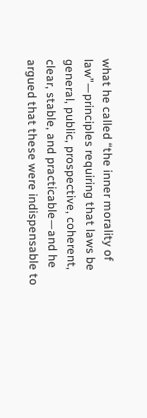what he called “the inner morality of law”—principles requiring that laws be general, public, prospective, coherent, clear, stable, and practicable—and he argued that these were indispensable to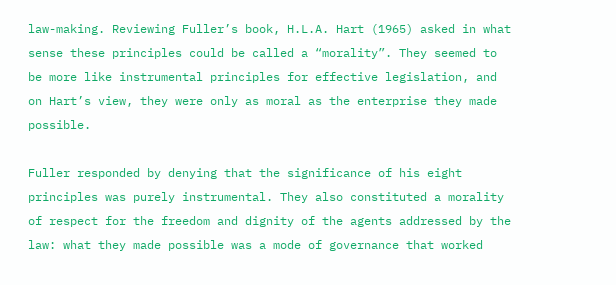law-making. Reviewing Fuller’s book, H.L.A. Hart (1965) asked in what sense these principles could be called a “morality”. They seemed to be more like instrumental principles for effective legislation, and on Hart’s view, they were only as moral as the enterprise they made possible.

Fuller responded by denying that the significance of his eight principles was purely instrumental. They also constituted a morality of respect for the freedom and dignity of the agents addressed by the law: what they made possible was a mode of governance that worked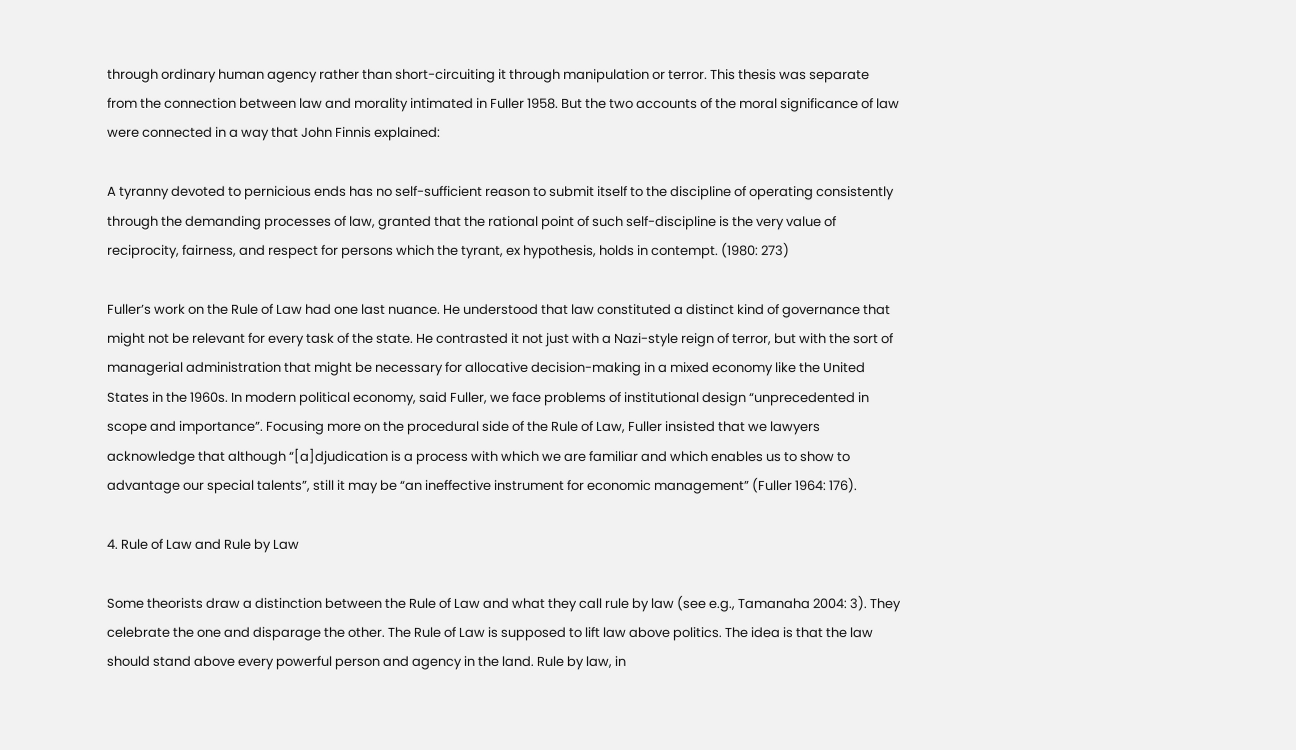through ordinary human agency rather than short-circuiting it through manipulation or terror. This thesis was separate from the connection between law and morality intimated in Fuller 1958. But the two accounts of the moral significance of law were connected in a way that John Finnis explained:

A tyranny devoted to pernicious ends has no self-sufficient reason to submit itself to the discipline of operating consistently through the demanding processes of law, granted that the rational point of such self-discipline is the very value of reciprocity, fairness, and respect for persons which the tyrant, ex hypothesis, holds in contempt. (1980: 273)

Fuller’s work on the Rule of Law had one last nuance. He understood that law constituted a distinct kind of governance that might not be relevant for every task of the state. He contrasted it not just with a Nazi-style reign of terror, but with the sort of managerial administration that might be necessary for allocative decision-making in a mixed economy like the United States in the 1960s. In modern political economy, said Fuller, we face problems of institutional design “unprecedented in scope and importance”. Focusing more on the procedural side of the Rule of Law, Fuller insisted that we lawyers acknowledge that although “[a]djudication is a process with which we are familiar and which enables us to show to advantage our special talents”, still it may be “an ineffective instrument for economic management” (Fuller 1964: 176).

4. Rule of Law and Rule by Law

Some theorists draw a distinction between the Rule of Law and what they call rule by law (see e.g., Tamanaha 2004: 3). They celebrate the one and disparage the other. The Rule of Law is supposed to lift law above politics. The idea is that the law should stand above every powerful person and agency in the land. Rule by law, in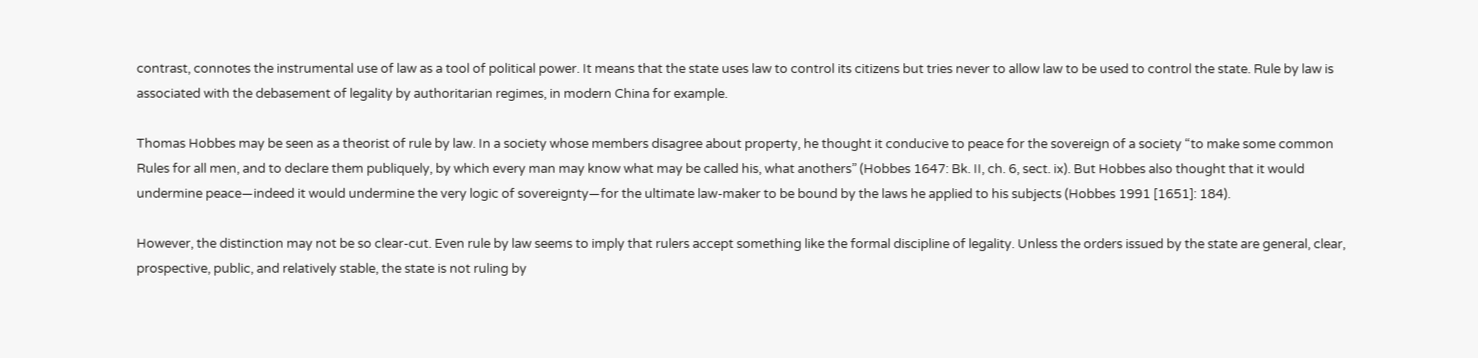contrast, connotes the instrumental use of law as a tool of political power. It means that the state uses law to control its citizens but tries never to allow law to be used to control the state. Rule by law is associated with the debasement of legality by authoritarian regimes, in modern China for example.

Thomas Hobbes may be seen as a theorist of rule by law. In a society whose members disagree about property, he thought it conducive to peace for the sovereign of a society “to make some common Rules for all men, and to declare them publiquely, by which every man may know what may be called his, what anothers” (Hobbes 1647: Bk. II, ch. 6, sect. ix). But Hobbes also thought that it would undermine peace—indeed it would undermine the very logic of sovereignty—for the ultimate law-maker to be bound by the laws he applied to his subjects (Hobbes 1991 [1651]: 184).

However, the distinction may not be so clear-cut. Even rule by law seems to imply that rulers accept something like the formal discipline of legality. Unless the orders issued by the state are general, clear, prospective, public, and relatively stable, the state is not ruling by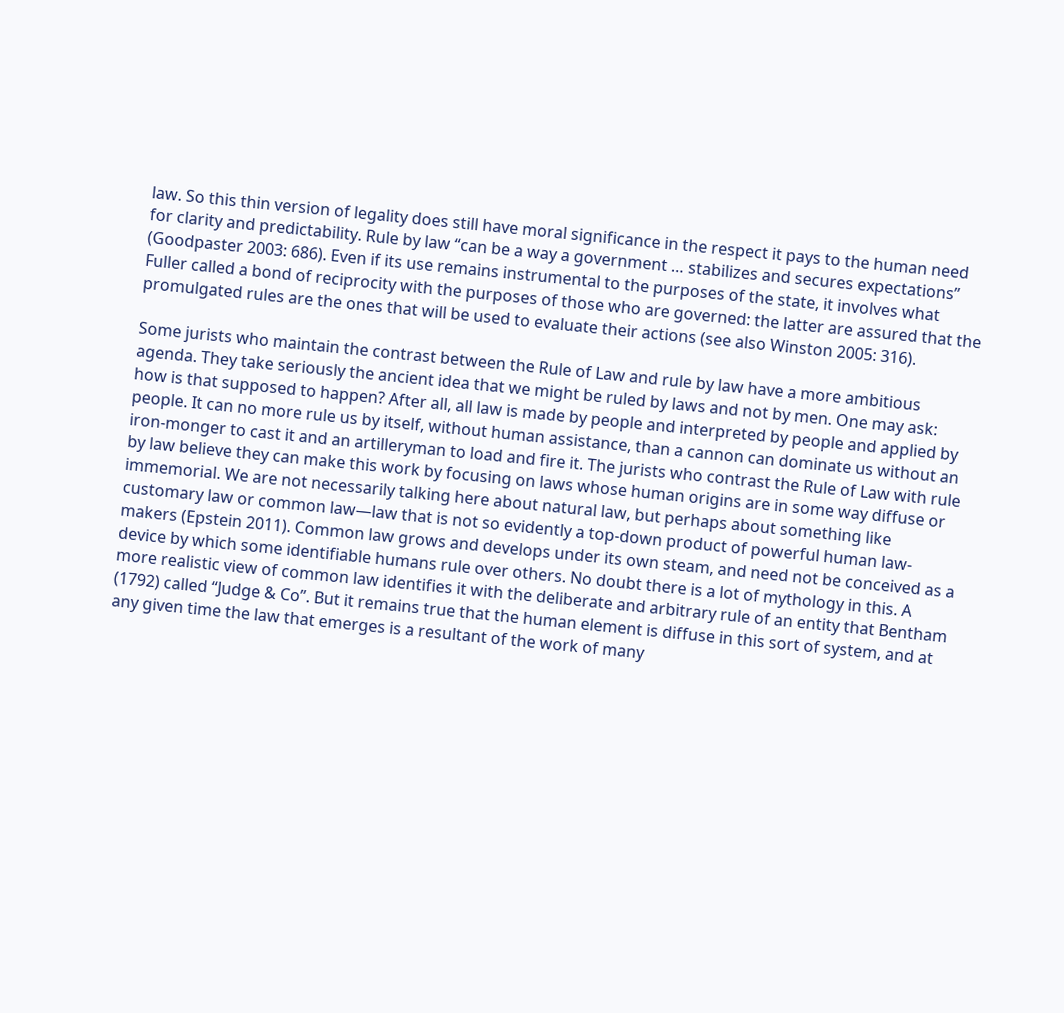law. So this thin version of legality does still have moral significance in the respect it pays to the human need for clarity and predictability. Rule by law “can be a way a government … stabilizes and secures expectations” (Goodpaster 2003: 686). Even if its use remains instrumental to the purposes of the state, it involves what Fuller called a bond of reciprocity with the purposes of those who are governed: the latter are assured that the promulgated rules are the ones that will be used to evaluate their actions (see also Winston 2005: 316).

Some jurists who maintain the contrast between the Rule of Law and rule by law have a more ambitious agenda. They take seriously the ancient idea that we might be ruled by laws and not by men. One may ask: how is that supposed to happen? After all, all law is made by people and interpreted by people and applied by people. It can no more rule us by itself, without human assistance, than a cannon can dominate us without an iron-monger to cast it and an artilleryman to load and fire it. The jurists who contrast the Rule of Law with rule by law believe they can make this work by focusing on laws whose human origins are in some way diffuse or immemorial. We are not necessarily talking here about natural law, but perhaps about something like customary law or common law—law that is not so evidently a top-down product of powerful human law-makers (Epstein 2011). Common law grows and develops under its own steam, and need not be conceived as a device by which some identifiable humans rule over others. No doubt there is a lot of mythology in this. A more realistic view of common law identifies it with the deliberate and arbitrary rule of an entity that Bentham (1792) called “Judge & Co”. But it remains true that the human element is diffuse in this sort of system, and at any given time the law that emerges is a resultant of the work of many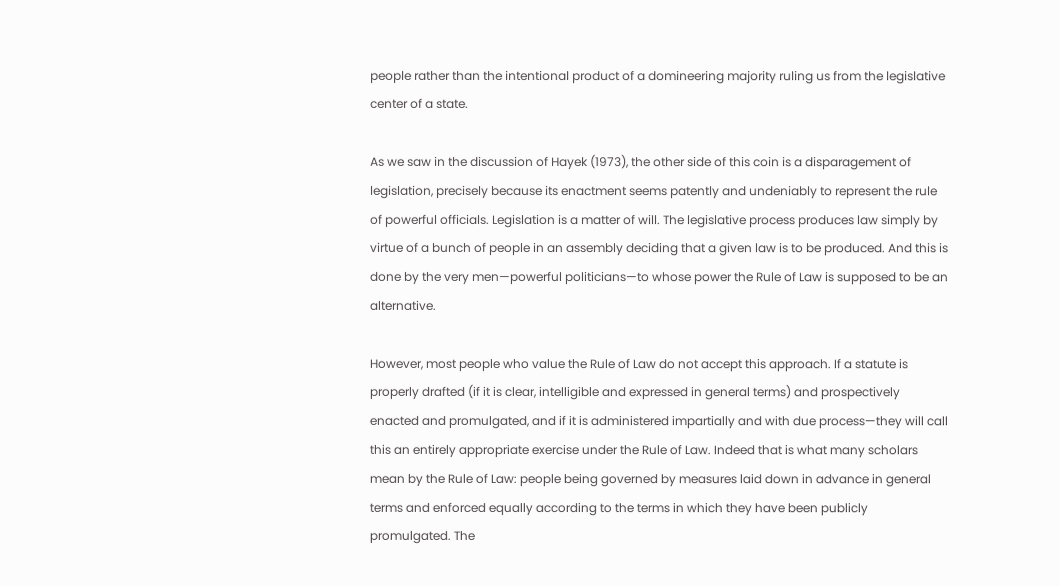people rather than the intentional product of a domineering majority ruling us from the legislative center of a state.

As we saw in the discussion of Hayek (1973), the other side of this coin is a disparagement of legislation, precisely because its enactment seems patently and undeniably to represent the rule of powerful officials. Legislation is a matter of will. The legislative process produces law simply by virtue of a bunch of people in an assembly deciding that a given law is to be produced. And this is done by the very men—powerful politicians—to whose power the Rule of Law is supposed to be an alternative.

However, most people who value the Rule of Law do not accept this approach. If a statute is properly drafted (if it is clear, intelligible and expressed in general terms) and prospectively enacted and promulgated, and if it is administered impartially and with due process—they will call this an entirely appropriate exercise under the Rule of Law. Indeed that is what many scholars mean by the Rule of Law: people being governed by measures laid down in advance in general terms and enforced equally according to the terms in which they have been publicly promulgated. The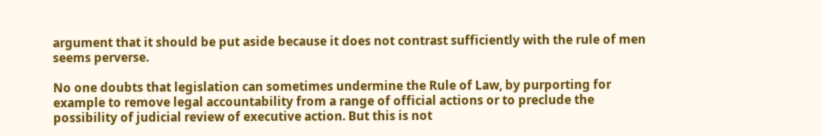argument that it should be put aside because it does not contrast sufficiently with the rule of men seems perverse.

No one doubts that legislation can sometimes undermine the Rule of Law, by purporting for example to remove legal accountability from a range of official actions or to preclude the possibility of judicial review of executive action. But this is not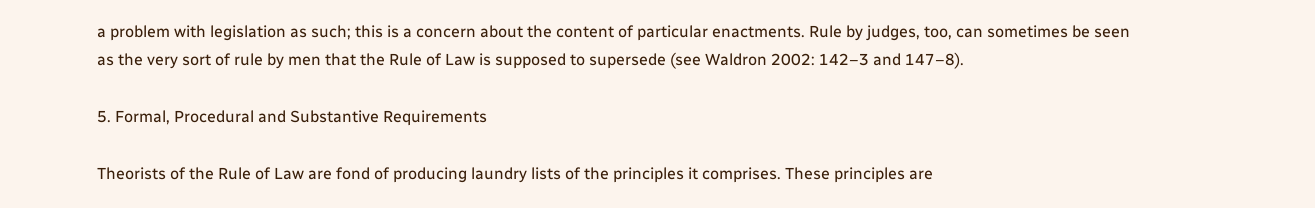a problem with legislation as such; this is a concern about the content of particular enactments. Rule by judges, too, can sometimes be seen as the very sort of rule by men that the Rule of Law is supposed to supersede (see Waldron 2002: 142–3 and 147–8).

5. Formal, Procedural and Substantive Requirements

Theorists of the Rule of Law are fond of producing laundry lists of the principles it comprises. These principles are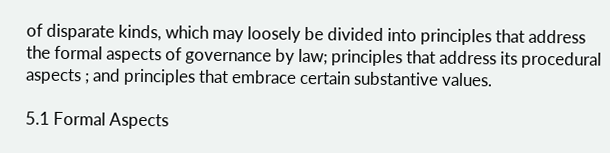of disparate kinds, which may loosely be divided into principles that address the formal aspects of governance by law; principles that address its procedural aspects ; and principles that embrace certain substantive values.

5.1 Formal Aspects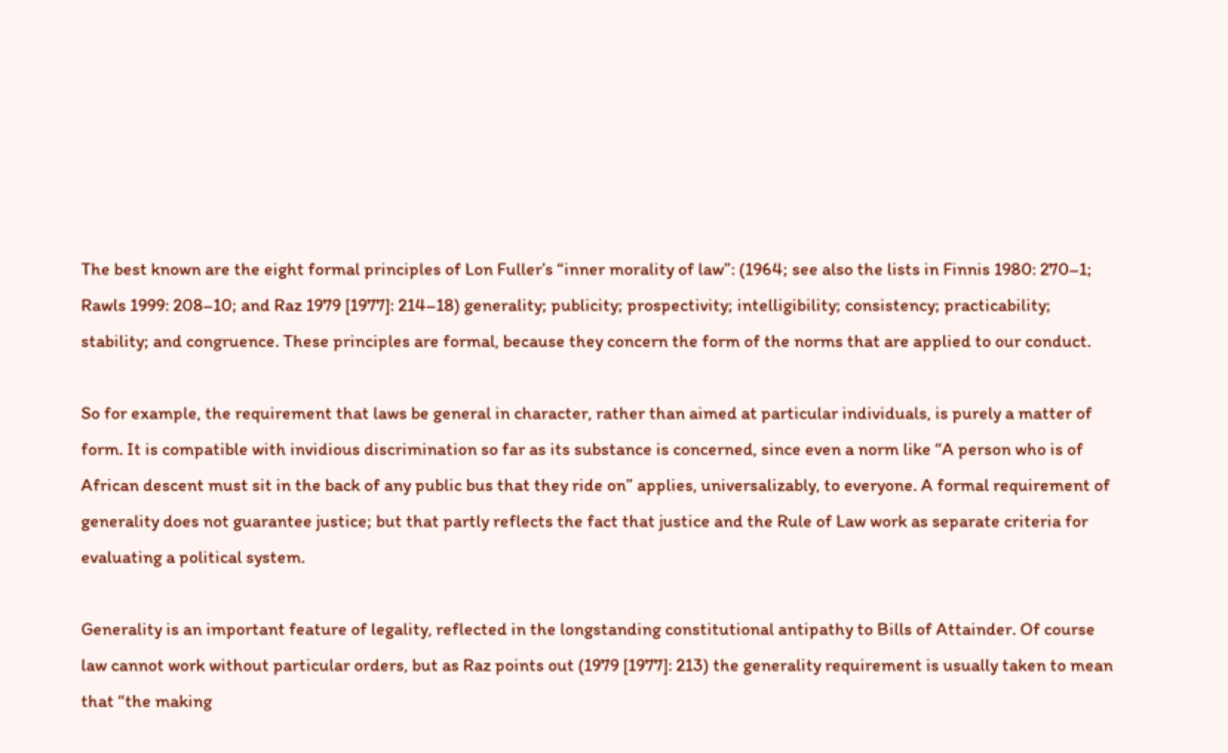The best known are the eight formal principles of Lon Fuller’s “inner morality of law”: (1964; see also the lists in Finnis 1980: 270–1; Rawls 1999: 208–10; and Raz 1979 [1977]: 214–18) generality; publicity; prospectivity; intelligibility; consistency; practicability; stability; and congruence. These principles are formal, because they concern the form of the norms that are applied to our conduct.

So for example, the requirement that laws be general in character, rather than aimed at particular individuals, is purely a matter of form. It is compatible with invidious discrimination so far as its substance is concerned, since even a norm like “A person who is of African descent must sit in the back of any public bus that they ride on” applies, universalizably, to everyone. A formal requirement of generality does not guarantee justice; but that partly reflects the fact that justice and the Rule of Law work as separate criteria for evaluating a political system.

Generality is an important feature of legality, reflected in the longstanding constitutional antipathy to Bills of Attainder. Of course law cannot work without particular orders, but as Raz points out (1979 [1977]: 213) the generality requirement is usually taken to mean that “the making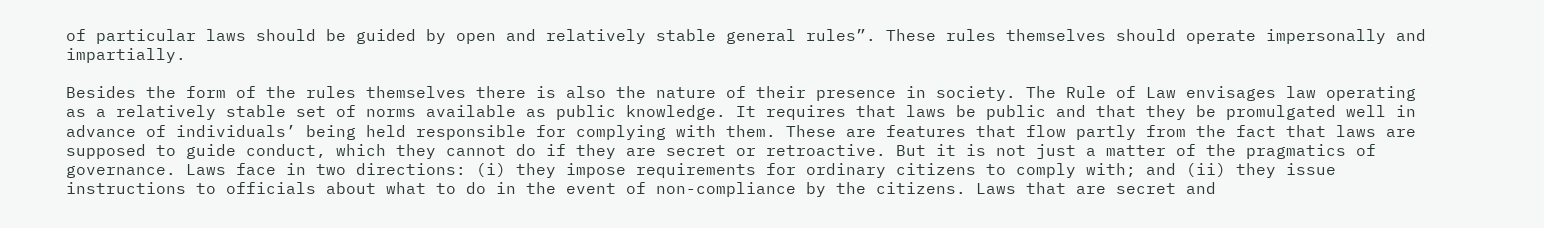of particular laws should be guided by open and relatively stable general rules”. These rules themselves should operate impersonally and impartially.

Besides the form of the rules themselves there is also the nature of their presence in society. The Rule of Law envisages law operating as a relatively stable set of norms available as public knowledge. It requires that laws be public and that they be promulgated well in advance of individuals’ being held responsible for complying with them. These are features that flow partly from the fact that laws are supposed to guide conduct, which they cannot do if they are secret or retroactive. But it is not just a matter of the pragmatics of governance. Laws face in two directions: (i) they impose requirements for ordinary citizens to comply with; and (ii) they issue instructions to officials about what to do in the event of non-compliance by the citizens. Laws that are secret and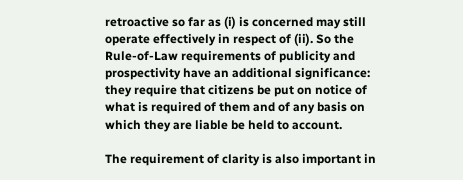retroactive so far as (i) is concerned may still operate effectively in respect of (ii). So the Rule-of-Law requirements of publicity and prospectivity have an additional significance: they require that citizens be put on notice of what is required of them and of any basis on which they are liable be held to account.

The requirement of clarity is also important in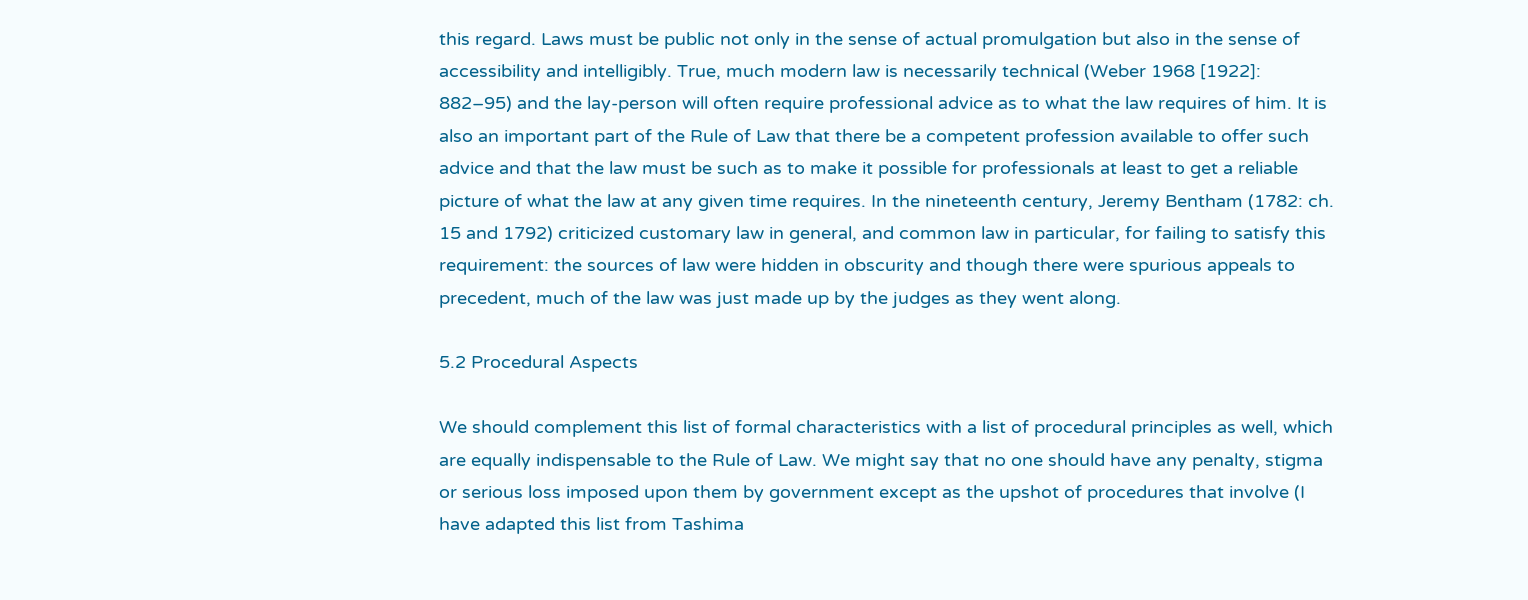this regard. Laws must be public not only in the sense of actual promulgation but also in the sense of accessibility and intelligibly. True, much modern law is necessarily technical (Weber 1968 [1922]: 882–95) and the lay-person will often require professional advice as to what the law requires of him. It is also an important part of the Rule of Law that there be a competent profession available to offer such advice and that the law must be such as to make it possible for professionals at least to get a reliable picture of what the law at any given time requires. In the nineteenth century, Jeremy Bentham (1782: ch. 15 and 1792) criticized customary law in general, and common law in particular, for failing to satisfy this requirement: the sources of law were hidden in obscurity and though there were spurious appeals to precedent, much of the law was just made up by the judges as they went along.

5.2 Procedural Aspects

We should complement this list of formal characteristics with a list of procedural principles as well, which are equally indispensable to the Rule of Law. We might say that no one should have any penalty, stigma or serious loss imposed upon them by government except as the upshot of procedures that involve (I have adapted this list from Tashima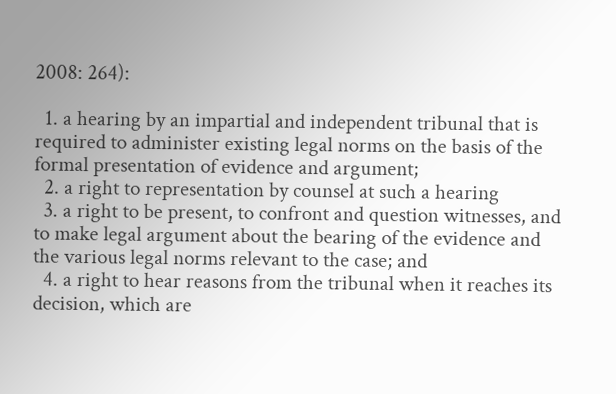2008: 264):

  1. a hearing by an impartial and independent tribunal that is required to administer existing legal norms on the basis of the formal presentation of evidence and argument;
  2. a right to representation by counsel at such a hearing
  3. a right to be present, to confront and question witnesses, and to make legal argument about the bearing of the evidence and the various legal norms relevant to the case; and
  4. a right to hear reasons from the tribunal when it reaches its decision, which are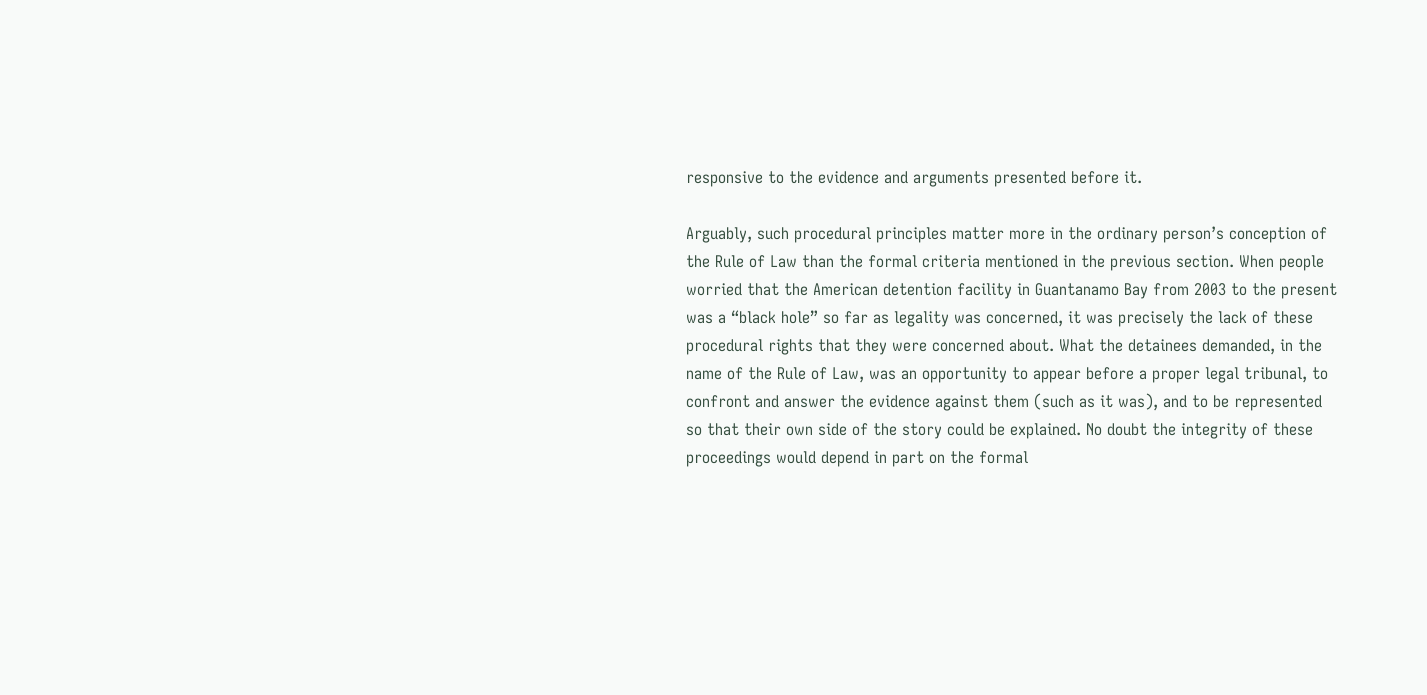responsive to the evidence and arguments presented before it.

Arguably, such procedural principles matter more in the ordinary person’s conception of the Rule of Law than the formal criteria mentioned in the previous section. When people worried that the American detention facility in Guantanamo Bay from 2003 to the present was a “black hole” so far as legality was concerned, it was precisely the lack of these procedural rights that they were concerned about. What the detainees demanded, in the name of the Rule of Law, was an opportunity to appear before a proper legal tribunal, to confront and answer the evidence against them (such as it was), and to be represented so that their own side of the story could be explained. No doubt the integrity of these proceedings would depend in part on the formal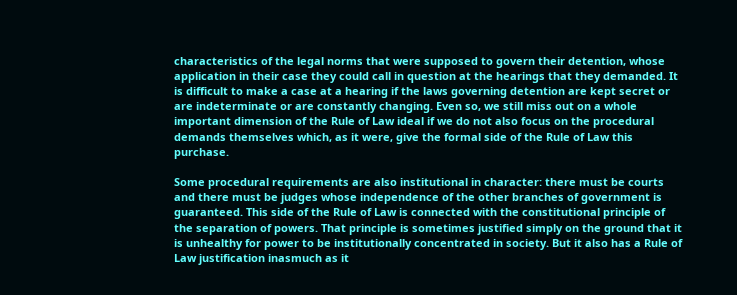characteristics of the legal norms that were supposed to govern their detention, whose application in their case they could call in question at the hearings that they demanded. It is difficult to make a case at a hearing if the laws governing detention are kept secret or are indeterminate or are constantly changing. Even so, we still miss out on a whole important dimension of the Rule of Law ideal if we do not also focus on the procedural demands themselves which, as it were, give the formal side of the Rule of Law this purchase.

Some procedural requirements are also institutional in character: there must be courts and there must be judges whose independence of the other branches of government is guaranteed. This side of the Rule of Law is connected with the constitutional principle of the separation of powers. That principle is sometimes justified simply on the ground that it is unhealthy for power to be institutionally concentrated in society. But it also has a Rule of Law justification inasmuch as it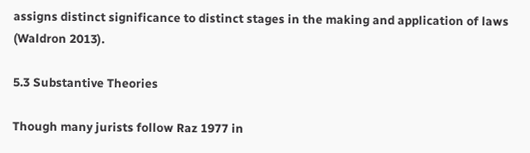assigns distinct significance to distinct stages in the making and application of laws (Waldron 2013).

5.3 Substantive Theories

Though many jurists follow Raz 1977 in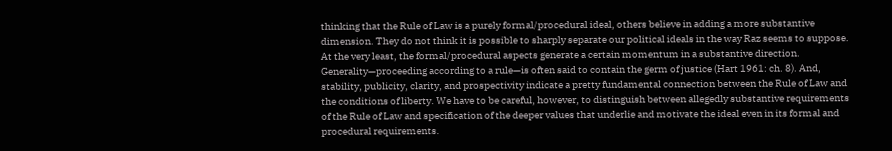thinking that the Rule of Law is a purely formal/procedural ideal, others believe in adding a more substantive dimension. They do not think it is possible to sharply separate our political ideals in the way Raz seems to suppose. At the very least, the formal/procedural aspects generate a certain momentum in a substantive direction. Generality—proceeding according to a rule—is often said to contain the germ of justice (Hart 1961: ch. 8). And, stability, publicity, clarity, and prospectivity indicate a pretty fundamental connection between the Rule of Law and the conditions of liberty. We have to be careful, however, to distinguish between allegedly substantive requirements of the Rule of Law and specification of the deeper values that underlie and motivate the ideal even in its formal and procedural requirements.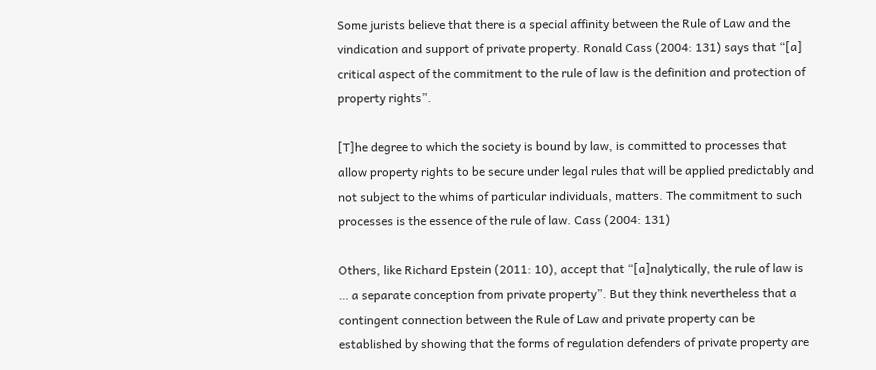Some jurists believe that there is a special affinity between the Rule of Law and the vindication and support of private property. Ronald Cass (2004: 131) says that “[a] critical aspect of the commitment to the rule of law is the definition and protection of property rights”.

[T]he degree to which the society is bound by law, is committed to processes that allow property rights to be secure under legal rules that will be applied predictably and not subject to the whims of particular individuals, matters. The commitment to such processes is the essence of the rule of law. Cass (2004: 131)

Others, like Richard Epstein (2011: 10), accept that “[a]nalytically, the rule of law is … a separate conception from private property”. But they think nevertheless that a contingent connection between the Rule of Law and private property can be established by showing that the forms of regulation defenders of private property are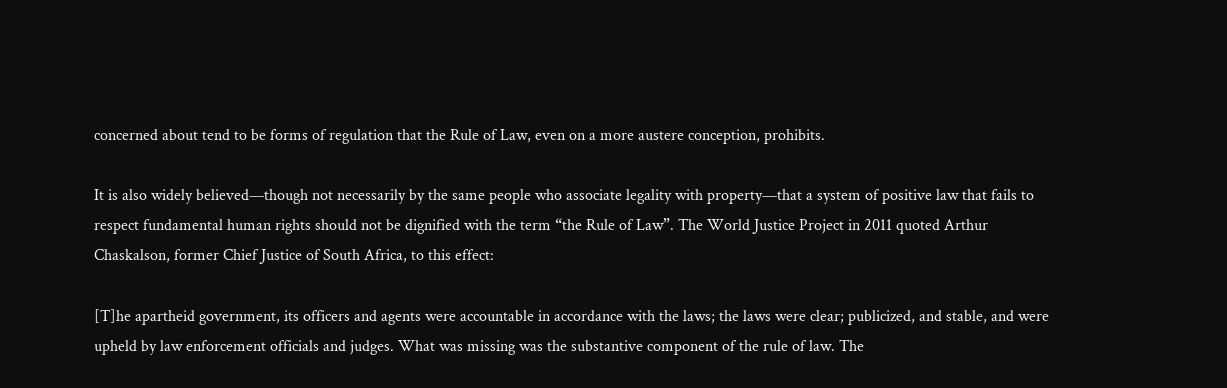concerned about tend to be forms of regulation that the Rule of Law, even on a more austere conception, prohibits.

It is also widely believed—though not necessarily by the same people who associate legality with property—that a system of positive law that fails to respect fundamental human rights should not be dignified with the term “the Rule of Law”. The World Justice Project in 2011 quoted Arthur Chaskalson, former Chief Justice of South Africa, to this effect:

[T]he apartheid government, its officers and agents were accountable in accordance with the laws; the laws were clear; publicized, and stable, and were upheld by law enforcement officials and judges. What was missing was the substantive component of the rule of law. The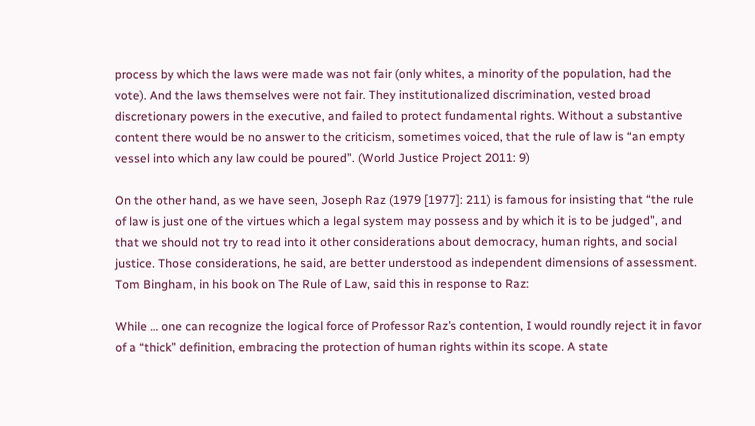process by which the laws were made was not fair (only whites, a minority of the population, had the vote). And the laws themselves were not fair. They institutionalized discrimination, vested broad discretionary powers in the executive, and failed to protect fundamental rights. Without a substantive content there would be no answer to the criticism, sometimes voiced, that the rule of law is “an empty vessel into which any law could be poured”. (World Justice Project 2011: 9)

On the other hand, as we have seen, Joseph Raz (1979 [1977]: 211) is famous for insisting that “the rule of law is just one of the virtues which a legal system may possess and by which it is to be judged”, and that we should not try to read into it other considerations about democracy, human rights, and social justice. Those considerations, he said, are better understood as independent dimensions of assessment. Tom Bingham, in his book on The Rule of Law, said this in response to Raz:

While … one can recognize the logical force of Professor Raz’s contention, I would roundly reject it in favor of a “thick” definition, embracing the protection of human rights within its scope. A state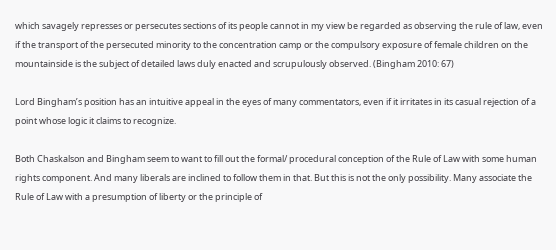which savagely represses or persecutes sections of its people cannot in my view be regarded as observing the rule of law, even if the transport of the persecuted minority to the concentration camp or the compulsory exposure of female children on the mountainside is the subject of detailed laws duly enacted and scrupulously observed. (Bingham 2010: 67)

Lord Bingham’s position has an intuitive appeal in the eyes of many commentators, even if it irritates in its casual rejection of a point whose logic it claims to recognize.

Both Chaskalson and Bingham seem to want to fill out the formal/ procedural conception of the Rule of Law with some human rights component. And many liberals are inclined to follow them in that. But this is not the only possibility. Many associate the Rule of Law with a presumption of liberty or the principle of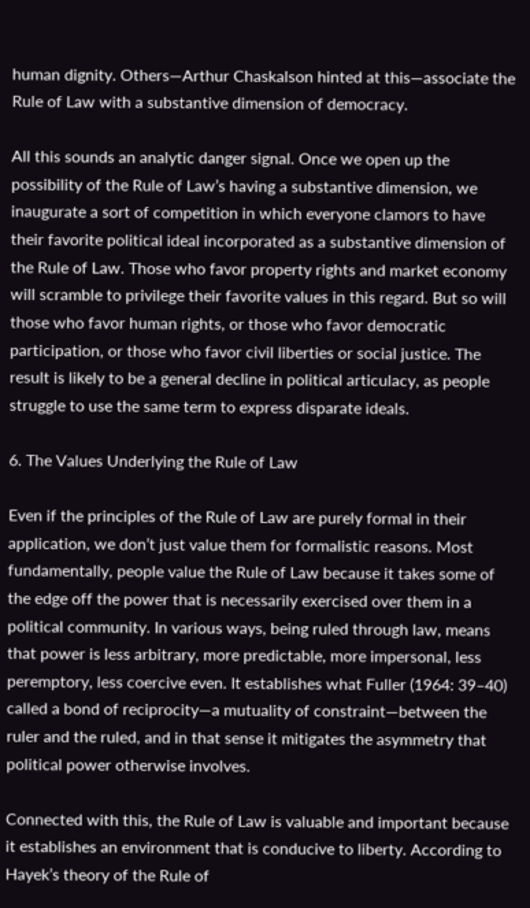human dignity. Others—Arthur Chaskalson hinted at this—associate the Rule of Law with a substantive dimension of democracy.

All this sounds an analytic danger signal. Once we open up the possibility of the Rule of Law’s having a substantive dimension, we inaugurate a sort of competition in which everyone clamors to have their favorite political ideal incorporated as a substantive dimension of the Rule of Law. Those who favor property rights and market economy will scramble to privilege their favorite values in this regard. But so will those who favor human rights, or those who favor democratic participation, or those who favor civil liberties or social justice. The result is likely to be a general decline in political articulacy, as people struggle to use the same term to express disparate ideals.

6. The Values Underlying the Rule of Law

Even if the principles of the Rule of Law are purely formal in their application, we don’t just value them for formalistic reasons. Most fundamentally, people value the Rule of Law because it takes some of the edge off the power that is necessarily exercised over them in a political community. In various ways, being ruled through law, means that power is less arbitrary, more predictable, more impersonal, less peremptory, less coercive even. It establishes what Fuller (1964: 39–40) called a bond of reciprocity—a mutuality of constraint—between the ruler and the ruled, and in that sense it mitigates the asymmetry that political power otherwise involves.

Connected with this, the Rule of Law is valuable and important because it establishes an environment that is conducive to liberty. According to Hayek’s theory of the Rule of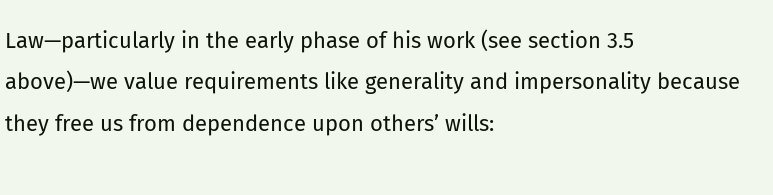Law—particularly in the early phase of his work (see section 3.5 above)—we value requirements like generality and impersonality because they free us from dependence upon others’ wills: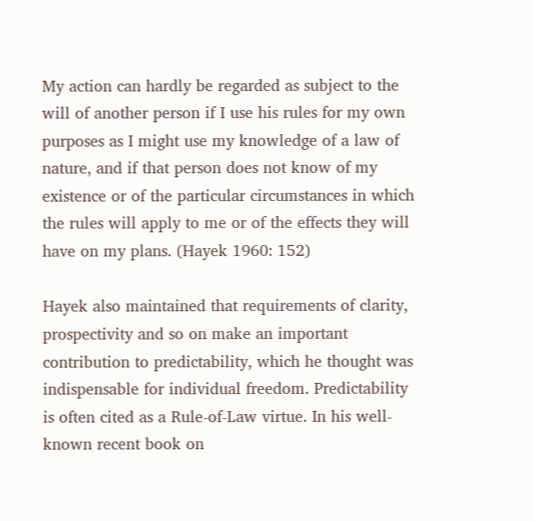My action can hardly be regarded as subject to the will of another person if I use his rules for my own purposes as I might use my knowledge of a law of nature, and if that person does not know of my existence or of the particular circumstances in which the rules will apply to me or of the effects they will have on my plans. (Hayek 1960: 152)

Hayek also maintained that requirements of clarity, prospectivity and so on make an important contribution to predictability, which he thought was indispensable for individual freedom. Predictability is often cited as a Rule-of-Law virtue. In his well-known recent book on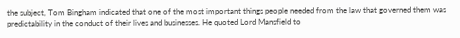the subject, Tom Bingham indicated that one of the most important things people needed from the law that governed them was predictability in the conduct of their lives and businesses. He quoted Lord Mansfield to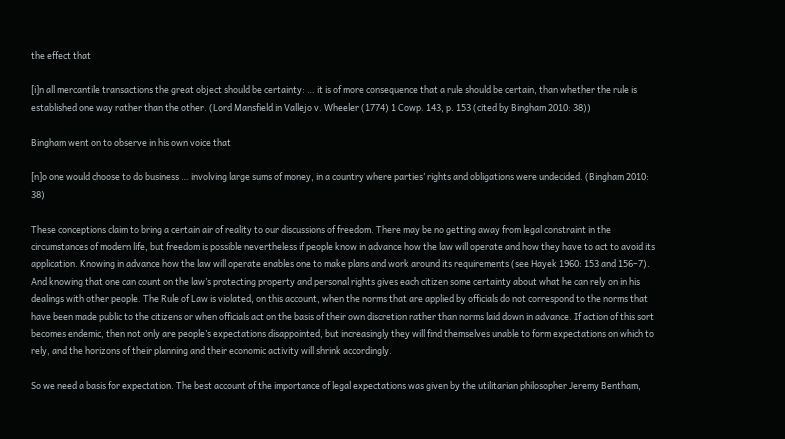the effect that

[i]n all mercantile transactions the great object should be certainty: … it is of more consequence that a rule should be certain, than whether the rule is established one way rather than the other. (Lord Mansfield in Vallejo v. Wheeler (1774) 1 Cowp. 143, p. 153 (cited by Bingham 2010: 38))

Bingham went on to observe in his own voice that

[n]o one would choose to do business … involving large sums of money, in a country where parties’ rights and obligations were undecided. (Bingham 2010: 38)

These conceptions claim to bring a certain air of reality to our discussions of freedom. There may be no getting away from legal constraint in the circumstances of modern life, but freedom is possible nevertheless if people know in advance how the law will operate and how they have to act to avoid its application. Knowing in advance how the law will operate enables one to make plans and work around its requirements (see Hayek 1960: 153 and 156–7). And knowing that one can count on the law’s protecting property and personal rights gives each citizen some certainty about what he can rely on in his dealings with other people. The Rule of Law is violated, on this account, when the norms that are applied by officials do not correspond to the norms that have been made public to the citizens or when officials act on the basis of their own discretion rather than norms laid down in advance. If action of this sort becomes endemic, then not only are people’s expectations disappointed, but increasingly they will find themselves unable to form expectations on which to rely, and the horizons of their planning and their economic activity will shrink accordingly.

So we need a basis for expectation. The best account of the importance of legal expectations was given by the utilitarian philosopher Jeremy Bentham,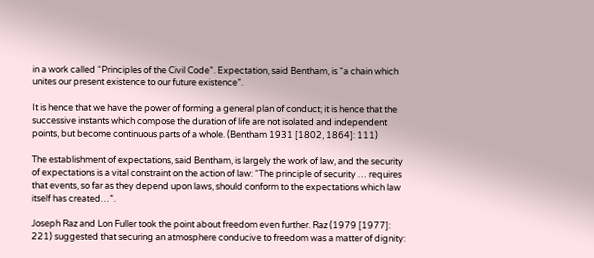in a work called “Principles of the Civil Code”. Expectation, said Bentham, is “a chain which unites our present existence to our future existence”.

It is hence that we have the power of forming a general plan of conduct; it is hence that the successive instants which compose the duration of life are not isolated and independent points, but become continuous parts of a whole. (Bentham 1931 [1802, 1864]: 111)

The establishment of expectations, said Bentham, is largely the work of law, and the security of expectations is a vital constraint on the action of law: “The principle of security … requires that events, so far as they depend upon laws, should conform to the expectations which law itself has created…”.

Joseph Raz and Lon Fuller took the point about freedom even further. Raz (1979 [1977]: 221) suggested that securing an atmosphere conducive to freedom was a matter of dignity: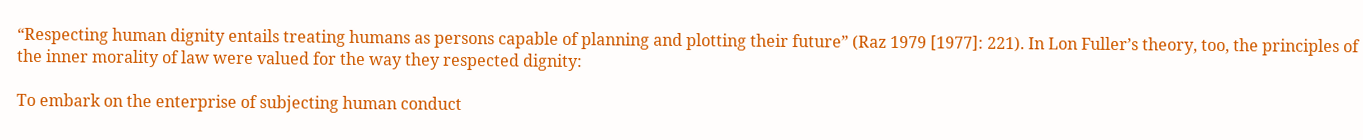“Respecting human dignity entails treating humans as persons capable of planning and plotting their future” (Raz 1979 [1977]: 221). In Lon Fuller’s theory, too, the principles of the inner morality of law were valued for the way they respected dignity:

To embark on the enterprise of subjecting human conduct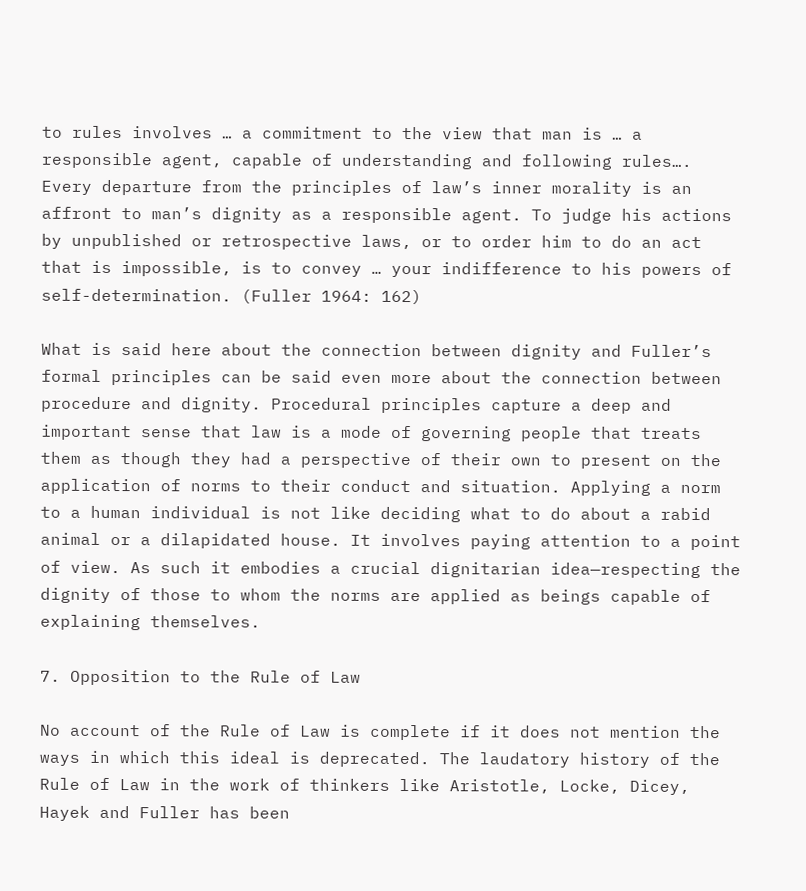to rules involves … a commitment to the view that man is … a responsible agent, capable of understanding and following rules…. Every departure from the principles of law’s inner morality is an affront to man’s dignity as a responsible agent. To judge his actions by unpublished or retrospective laws, or to order him to do an act that is impossible, is to convey … your indifference to his powers of self-determination. (Fuller 1964: 162)

What is said here about the connection between dignity and Fuller’s formal principles can be said even more about the connection between procedure and dignity. Procedural principles capture a deep and important sense that law is a mode of governing people that treats them as though they had a perspective of their own to present on the application of norms to their conduct and situation. Applying a norm to a human individual is not like deciding what to do about a rabid animal or a dilapidated house. It involves paying attention to a point of view. As such it embodies a crucial dignitarian idea—respecting the dignity of those to whom the norms are applied as beings capable of explaining themselves.

7. Opposition to the Rule of Law

No account of the Rule of Law is complete if it does not mention the ways in which this ideal is deprecated. The laudatory history of the Rule of Law in the work of thinkers like Aristotle, Locke, Dicey, Hayek and Fuller has been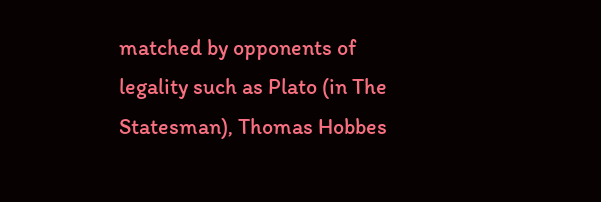matched by opponents of legality such as Plato (in The Statesman), Thomas Hobbes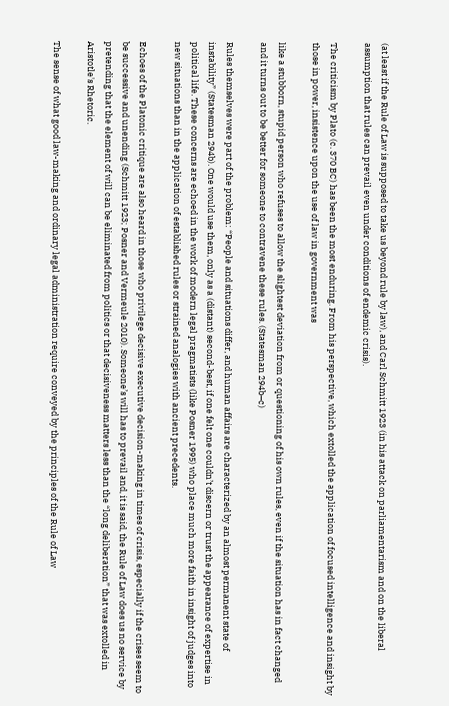(at least if the Rule of Law is supposed to take us beyond rule by law), and Carl Schmitt 1923 (in his attack on parliamentarism and on the liberal assumption that rules can prevail even under conditions of endemic crisis).

The criticism by Plato (c. 370 BC) has been the most enduring. From his perspective, which extolled the application of focused intelligence and insight by those in power, insistence upon the use of law in government was

like a stubborn, stupid person who refuses to allow the slightest deviation from or questioning of his own rules, even if the situation has in fact changed and it turns out to be better for someone to contravene these rules. (Statesman 294b–c)

Rules themselves were part of the problem: “People and situations differ, and human affairs are characterized by an almost permanent state of instability” (Statesman 294b). One would use them, only as a (distant) second-best, if one felt one couldn’t discern or trust the appearance of expertise in political life. These concerns are echoed in the work of modern legal pragmatists (like Posner 1995) who place much more faith in insight of judges into new situations than in the application of established rules or strained analogies with ancient precedents.

Echoes of the Platonic critique are also heard in those who privilege decisive executive decision-making in times of crisis, especially if the crises seem to be successive and unending (Schmitt 1923; Posner and Vermeule 2010). Someone’s will has to prevail and, it is said, the Rule of Law does us no service by pretending that the element of will can be eliminated from politics or that decisiveness matters less than the “long deliberation” that was extolled in Aristotle's Rhetoric.

The sense of what good law-making and ordinary legal administration require conveyed by the principles of the Rule of Law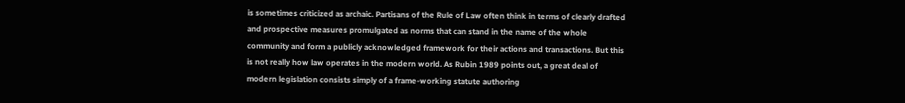is sometimes criticized as archaic. Partisans of the Rule of Law often think in terms of clearly drafted and prospective measures promulgated as norms that can stand in the name of the whole community and form a publicly acknowledged framework for their actions and transactions. But this is not really how law operates in the modern world. As Rubin 1989 points out, a great deal of modern legislation consists simply of a frame-working statute authoring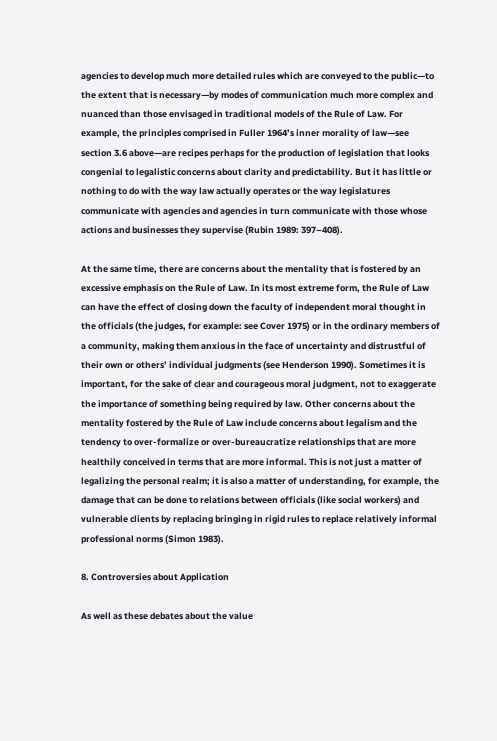agencies to develop much more detailed rules which are conveyed to the public—to the extent that is necessary—by modes of communication much more complex and nuanced than those envisaged in traditional models of the Rule of Law. For example, the principles comprised in Fuller 1964’s inner morality of law—see section 3.6 above—are recipes perhaps for the production of legislation that looks congenial to legalistic concerns about clarity and predictability. But it has little or nothing to do with the way law actually operates or the way legislatures communicate with agencies and agencies in turn communicate with those whose actions and businesses they supervise (Rubin 1989: 397–408).

At the same time, there are concerns about the mentality that is fostered by an excessive emphasis on the Rule of Law. In its most extreme form, the Rule of Law can have the effect of closing down the faculty of independent moral thought in the officials (the judges, for example: see Cover 1975) or in the ordinary members of a community, making them anxious in the face of uncertainty and distrustful of their own or others’ individual judgments (see Henderson 1990). Sometimes it is important, for the sake of clear and courageous moral judgment, not to exaggerate the importance of something being required by law. Other concerns about the mentality fostered by the Rule of Law include concerns about legalism and the tendency to over-formalize or over-bureaucratize relationships that are more healthily conceived in terms that are more informal. This is not just a matter of legalizing the personal realm; it is also a matter of understanding, for example, the damage that can be done to relations between officials (like social workers) and vulnerable clients by replacing bringing in rigid rules to replace relatively informal professional norms (Simon 1983).

8. Controversies about Application

As well as these debates about the value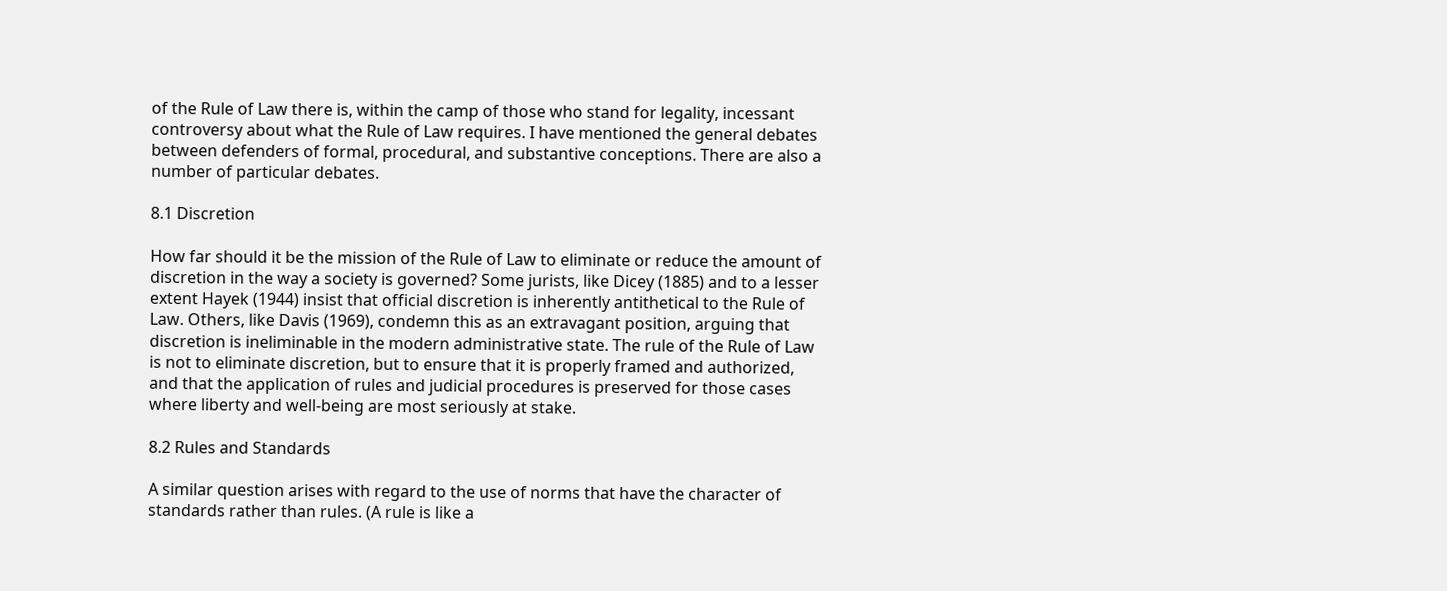of the Rule of Law there is, within the camp of those who stand for legality, incessant controversy about what the Rule of Law requires. I have mentioned the general debates between defenders of formal, procedural, and substantive conceptions. There are also a number of particular debates.

8.1 Discretion

How far should it be the mission of the Rule of Law to eliminate or reduce the amount of discretion in the way a society is governed? Some jurists, like Dicey (1885) and to a lesser extent Hayek (1944) insist that official discretion is inherently antithetical to the Rule of Law. Others, like Davis (1969), condemn this as an extravagant position, arguing that discretion is ineliminable in the modern administrative state. The rule of the Rule of Law is not to eliminate discretion, but to ensure that it is properly framed and authorized, and that the application of rules and judicial procedures is preserved for those cases where liberty and well-being are most seriously at stake.

8.2 Rules and Standards

A similar question arises with regard to the use of norms that have the character of standards rather than rules. (A rule is like a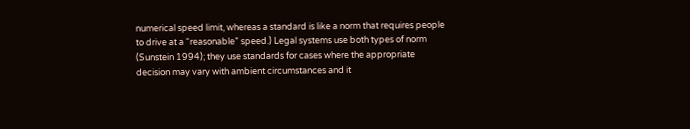numerical speed limit, whereas a standard is like a norm that requires people to drive at a “reasonable” speed.) Legal systems use both types of norm (Sunstein 1994); they use standards for cases where the appropriate decision may vary with ambient circumstances and it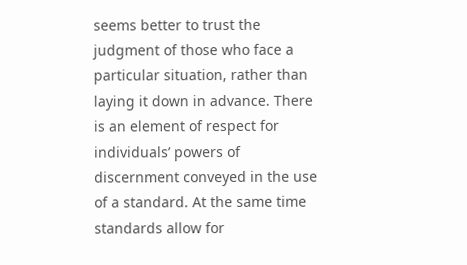seems better to trust the judgment of those who face a particular situation, rather than laying it down in advance. There is an element of respect for individuals’ powers of discernment conveyed in the use of a standard. At the same time standards allow for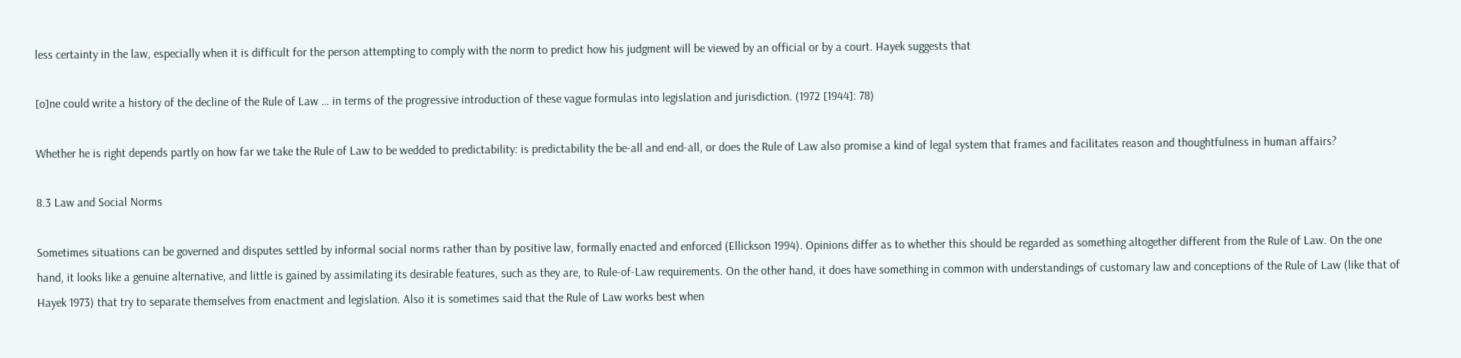less certainty in the law, especially when it is difficult for the person attempting to comply with the norm to predict how his judgment will be viewed by an official or by a court. Hayek suggests that

[o]ne could write a history of the decline of the Rule of Law … in terms of the progressive introduction of these vague formulas into legislation and jurisdiction. (1972 [1944]: 78)

Whether he is right depends partly on how far we take the Rule of Law to be wedded to predictability: is predictability the be-all and end-all, or does the Rule of Law also promise a kind of legal system that frames and facilitates reason and thoughtfulness in human affairs?

8.3 Law and Social Norms

Sometimes situations can be governed and disputes settled by informal social norms rather than by positive law, formally enacted and enforced (Ellickson 1994). Opinions differ as to whether this should be regarded as something altogether different from the Rule of Law. On the one hand, it looks like a genuine alternative, and little is gained by assimilating its desirable features, such as they are, to Rule-of-Law requirements. On the other hand, it does have something in common with understandings of customary law and conceptions of the Rule of Law (like that of Hayek 1973) that try to separate themselves from enactment and legislation. Also it is sometimes said that the Rule of Law works best when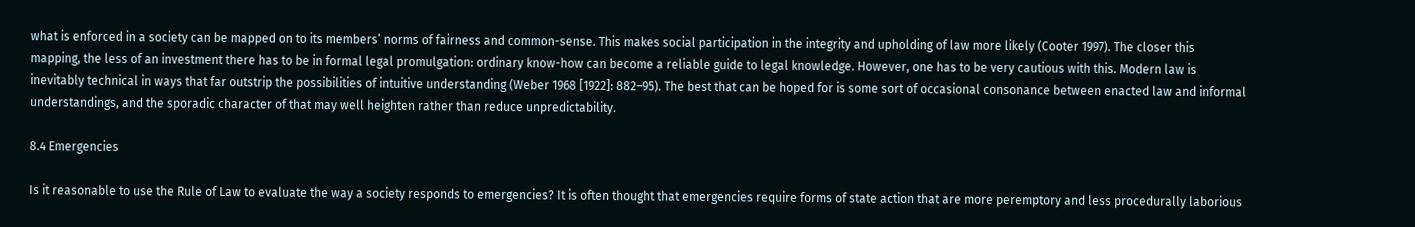what is enforced in a society can be mapped on to its members’ norms of fairness and common-sense. This makes social participation in the integrity and upholding of law more likely (Cooter 1997). The closer this mapping, the less of an investment there has to be in formal legal promulgation: ordinary know-how can become a reliable guide to legal knowledge. However, one has to be very cautious with this. Modern law is inevitably technical in ways that far outstrip the possibilities of intuitive understanding (Weber 1968 [1922]: 882–95). The best that can be hoped for is some sort of occasional consonance between enacted law and informal understandings, and the sporadic character of that may well heighten rather than reduce unpredictability.

8.4 Emergencies

Is it reasonable to use the Rule of Law to evaluate the way a society responds to emergencies? It is often thought that emergencies require forms of state action that are more peremptory and less procedurally laborious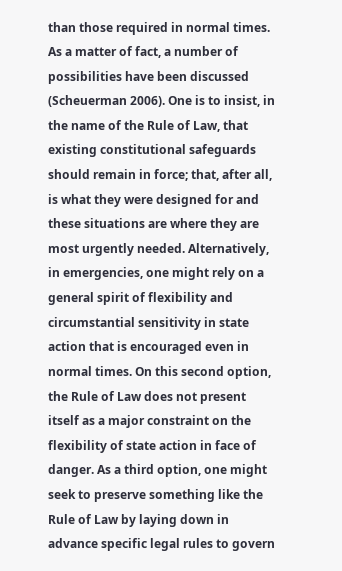than those required in normal times. As a matter of fact, a number of possibilities have been discussed (Scheuerman 2006). One is to insist, in the name of the Rule of Law, that existing constitutional safeguards should remain in force; that, after all, is what they were designed for and these situations are where they are most urgently needed. Alternatively, in emergencies, one might rely on a general spirit of flexibility and circumstantial sensitivity in state action that is encouraged even in normal times. On this second option, the Rule of Law does not present itself as a major constraint on the flexibility of state action in face of danger. As a third option, one might seek to preserve something like the Rule of Law by laying down in advance specific legal rules to govern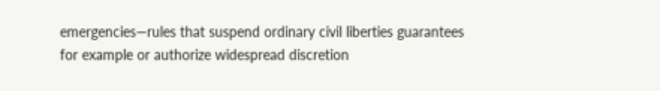emergencies—rules that suspend ordinary civil liberties guarantees for example or authorize widespread discretion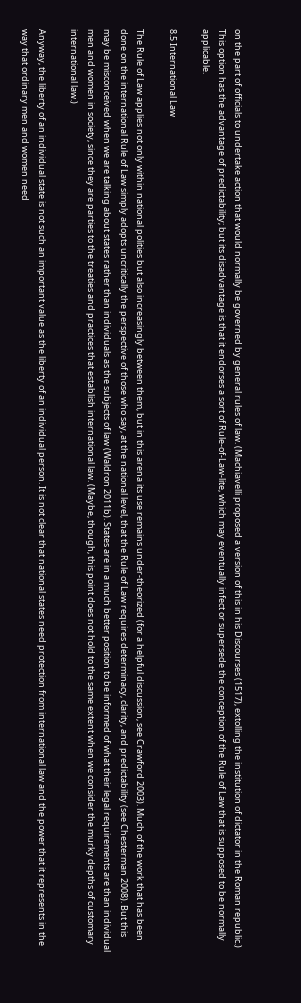on the part of officials to undertake action that would normally be governed by general rules of law. (Machiavelli proposed a version of this in his Discourses (1517), extolling the institution of dictator in the Roman republic.) This option has the advantage of predictability; but its disadvantage is that it endorses a sort of Rule-of-Law-lite, which may eventually infect or supersede the conception of the Rule of Law that is supposed to be normally applicable.

8.5 International Law

The Rule of Law applies not only within national polities but also increasingly between them, but in this arena its use remains under-theorized (for a helpful discussion, see Crawford 2003). Much of the work that has been done on the international Rule of Law simply adopts uncritically the perspective of those who say, at the national level, that the Rule of Law requires determinacy, clarity, and predictability (see Chesterman 2008). But this may be misconceived when we are talking about states rather than individuals as the subjects of law (Waldron 2011b). States are in a much better position to be informed of what their legal requirements are than individual men and women in society, since they are parties to the treaties and practices that establish international law. (Maybe, though, this point does not hold to the same extent when we consider the murky depths of customary international law.)

Anyway, the liberty of an individual state is not such an important value as the liberty of an individual person. It is not clear that national states need protection from international law and the power that it represents in the way that ordinary men and women need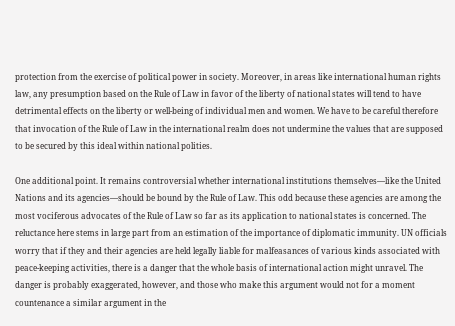protection from the exercise of political power in society. Moreover, in areas like international human rights law, any presumption based on the Rule of Law in favor of the liberty of national states will tend to have detrimental effects on the liberty or well-being of individual men and women. We have to be careful therefore that invocation of the Rule of Law in the international realm does not undermine the values that are supposed to be secured by this ideal within national polities.

One additional point. It remains controversial whether international institutions themselves—like the United Nations and its agencies—should be bound by the Rule of Law. This odd because these agencies are among the most vociferous advocates of the Rule of Law so far as its application to national states is concerned. The reluctance here stems in large part from an estimation of the importance of diplomatic immunity. UN officials worry that if they and their agencies are held legally liable for malfeasances of various kinds associated with peace-keeping activities, there is a danger that the whole basis of international action might unravel. The danger is probably exaggerated, however, and those who make this argument would not for a moment countenance a similar argument in the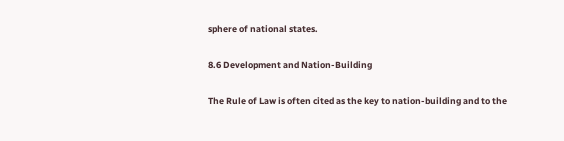sphere of national states.

8.6 Development and Nation-Building

The Rule of Law is often cited as the key to nation-building and to the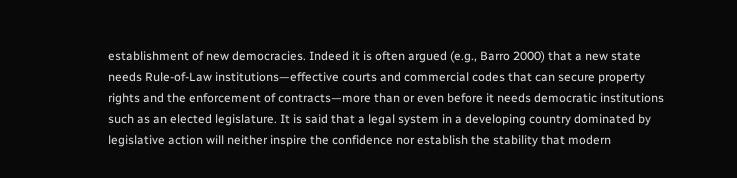establishment of new democracies. Indeed it is often argued (e.g., Barro 2000) that a new state needs Rule-of-Law institutions—effective courts and commercial codes that can secure property rights and the enforcement of contracts—more than or even before it needs democratic institutions such as an elected legislature. It is said that a legal system in a developing country dominated by legislative action will neither inspire the confidence nor establish the stability that modern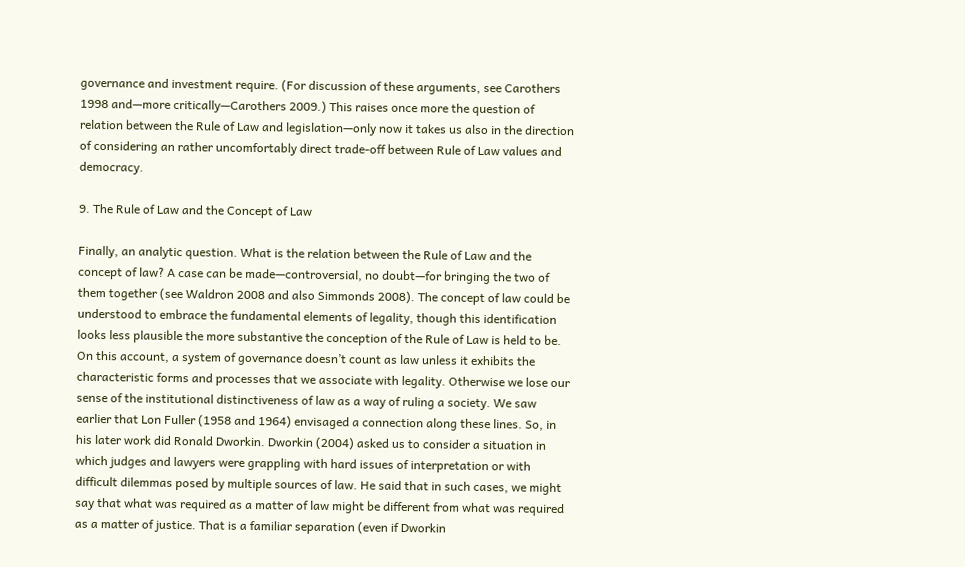governance and investment require. (For discussion of these arguments, see Carothers 1998 and—more critically—Carothers 2009.) This raises once more the question of relation between the Rule of Law and legislation—only now it takes us also in the direction of considering an rather uncomfortably direct trade-off between Rule of Law values and democracy.

9. The Rule of Law and the Concept of Law

Finally, an analytic question. What is the relation between the Rule of Law and the concept of law? A case can be made—controversial, no doubt—for bringing the two of them together (see Waldron 2008 and also Simmonds 2008). The concept of law could be understood to embrace the fundamental elements of legality, though this identification looks less plausible the more substantive the conception of the Rule of Law is held to be. On this account, a system of governance doesn’t count as law unless it exhibits the characteristic forms and processes that we associate with legality. Otherwise we lose our sense of the institutional distinctiveness of law as a way of ruling a society. We saw earlier that Lon Fuller (1958 and 1964) envisaged a connection along these lines. So, in his later work did Ronald Dworkin. Dworkin (2004) asked us to consider a situation in which judges and lawyers were grappling with hard issues of interpretation or with difficult dilemmas posed by multiple sources of law. He said that in such cases, we might say that what was required as a matter of law might be different from what was required as a matter of justice. That is a familiar separation (even if Dworkin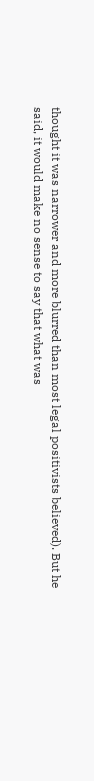thought it was narrower and more blurred than most legal positivists believed). But he said, it would make no sense to say that what was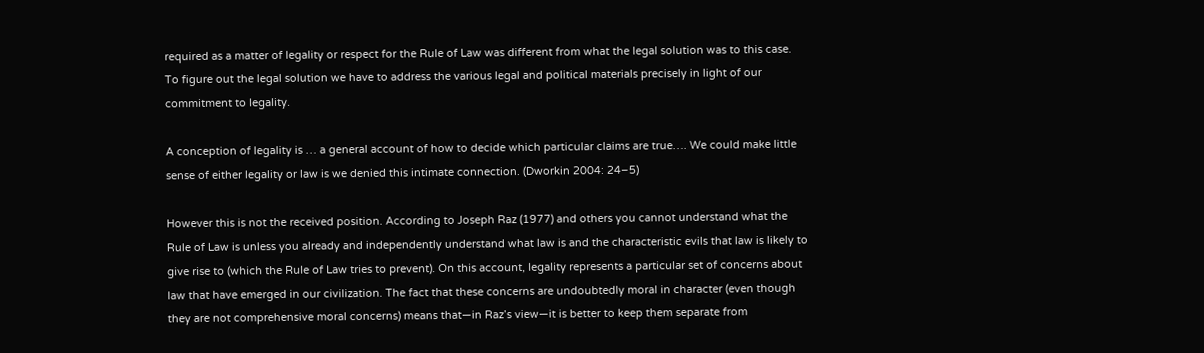required as a matter of legality or respect for the Rule of Law was different from what the legal solution was to this case. To figure out the legal solution we have to address the various legal and political materials precisely in light of our commitment to legality.

A conception of legality is … a general account of how to decide which particular claims are true…. We could make little sense of either legality or law is we denied this intimate connection. (Dworkin 2004: 24–5)

However this is not the received position. According to Joseph Raz (1977) and others you cannot understand what the Rule of Law is unless you already and independently understand what law is and the characteristic evils that law is likely to give rise to (which the Rule of Law tries to prevent). On this account, legality represents a particular set of concerns about law that have emerged in our civilization. The fact that these concerns are undoubtedly moral in character (even though they are not comprehensive moral concerns) means that—in Raz’s view—it is better to keep them separate from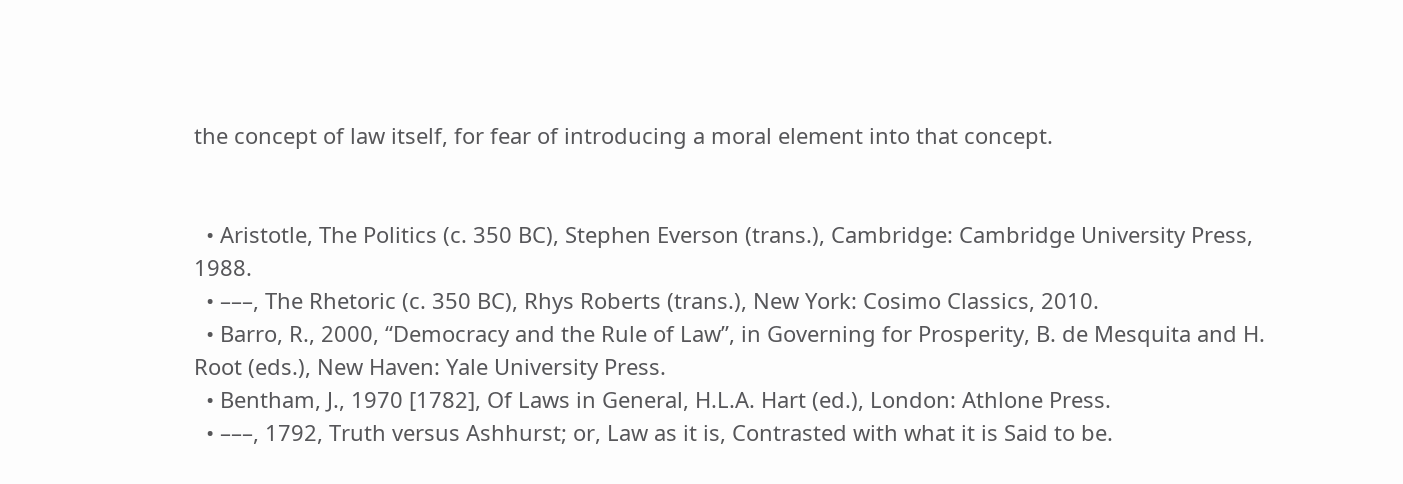the concept of law itself, for fear of introducing a moral element into that concept.


  • Aristotle, The Politics (c. 350 BC), Stephen Everson (trans.), Cambridge: Cambridge University Press, 1988.
  • –––, The Rhetoric (c. 350 BC), Rhys Roberts (trans.), New York: Cosimo Classics, 2010.
  • Barro, R., 2000, “Democracy and the Rule of Law”, in Governing for Prosperity, B. de Mesquita and H. Root (eds.), New Haven: Yale University Press.
  • Bentham, J., 1970 [1782], Of Laws in General, H.L.A. Hart (ed.), London: Athlone Press.
  • –––, 1792, Truth versus Ashhurst; or, Law as it is, Contrasted with what it is Said to be.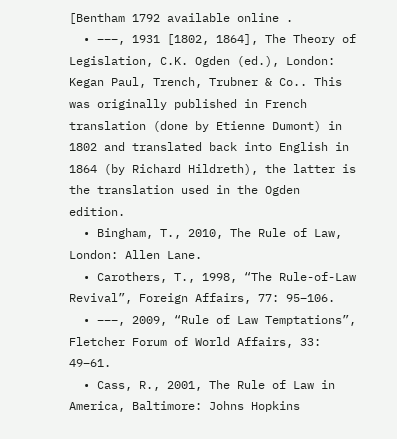[Bentham 1792 available online .
  • –––, 1931 [1802, 1864], The Theory of Legislation, C.K. Ogden (ed.), London: Kegan Paul, Trench, Trubner & Co.. This was originally published in French translation (done by Etienne Dumont) in 1802 and translated back into English in 1864 (by Richard Hildreth), the latter is the translation used in the Ogden edition.
  • Bingham, T., 2010, The Rule of Law, London: Allen Lane.
  • Carothers, T., 1998, “The Rule-of-Law Revival”, Foreign Affairs, 77: 95–106.
  • –––, 2009, “Rule of Law Temptations”, Fletcher Forum of World Affairs, 33: 49–61.
  • Cass, R., 2001, The Rule of Law in America, Baltimore: Johns Hopkins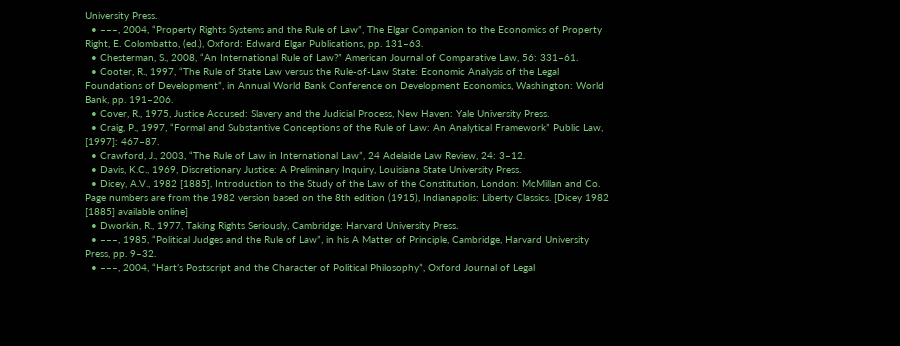University Press.
  • –––, 2004, “Property Rights Systems and the Rule of Law”, The Elgar Companion to the Economics of Property Right, E. Colombatto, (ed.), Oxford: Edward Elgar Publications, pp. 131–63.
  • Chesterman, S., 2008, “An International Rule of Law?” American Journal of Comparative Law, 56: 331–61.
  • Cooter, R., 1997, “The Rule of State Law versus the Rule-of-Law State: Economic Analysis of the Legal Foundations of Development”, in Annual World Bank Conference on Development Economics, Washington: World Bank, pp. 191–206.
  • Cover, R., 1975, Justice Accused: Slavery and the Judicial Process, New Haven: Yale University Press.
  • Craig, P., 1997, “Formal and Substantive Conceptions of the Rule of Law: An Analytical Framework” Public Law, [1997]: 467–87.
  • Crawford, J., 2003, “The Rule of Law in International Law”, 24 Adelaide Law Review, 24: 3–12.
  • Davis, K.C., 1969, Discretionary Justice: A Preliminary Inquiry, Louisiana State University Press.
  • Dicey, A.V., 1982 [1885], Introduction to the Study of the Law of the Constitution, London: McMillan and Co. Page numbers are from the 1982 version based on the 8th edition (1915), Indianapolis: Liberty Classics. [Dicey 1982 [1885] available online]
  • Dworkin, R., 1977, Taking Rights Seriously, Cambridge: Harvard University Press.
  • –––, 1985, “Political Judges and the Rule of Law”, in his A Matter of Principle, Cambridge, Harvard University Press, pp. 9–32.
  • –––, 2004, “Hart’s Postscript and the Character of Political Philosophy”, Oxford Journal of Legal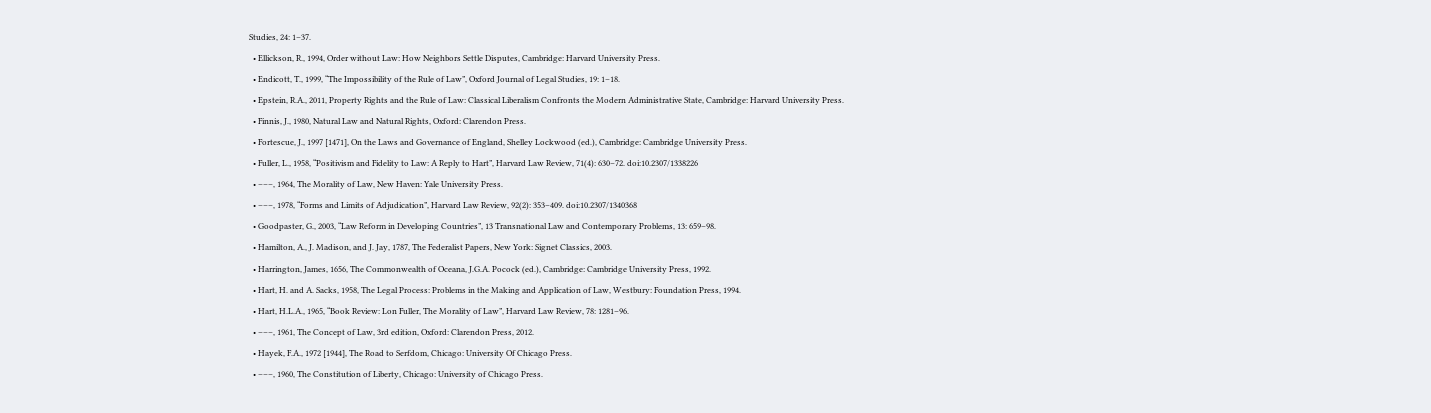Studies, 24: 1–37.
  • Ellickson, R., 1994, Order without Law: How Neighbors Settle Disputes, Cambridge: Harvard University Press.
  • Endicott, T., 1999, “The Impossibility of the Rule of Law”, Oxford Journal of Legal Studies, 19: 1–18.
  • Epstein, R.A., 2011, Property Rights and the Rule of Law: Classical Liberalism Confronts the Modern Administrative State, Cambridge: Harvard University Press.
  • Finnis, J., 1980, Natural Law and Natural Rights, Oxford: Clarendon Press.
  • Fortescue, J., 1997 [1471], On the Laws and Governance of England, Shelley Lockwood (ed.), Cambridge: Cambridge University Press.
  • Fuller, L., 1958, “Positivism and Fidelity to Law: A Reply to Hart”, Harvard Law Review, 71(4): 630–72. doi:10.2307/1338226
  • –––, 1964, The Morality of Law, New Haven: Yale University Press.
  • –––, 1978, “Forms and Limits of Adjudication”, Harvard Law Review, 92(2): 353–409. doi:10.2307/1340368
  • Goodpaster, G., 2003, “Law Reform in Developing Countries”, 13 Transnational Law and Contemporary Problems, 13: 659–98.
  • Hamilton, A., J. Madison, and J. Jay, 1787, The Federalist Papers, New York: Signet Classics, 2003.
  • Harrington, James, 1656, The Commonwealth of Oceana, J.G.A. Pocock (ed.), Cambridge: Cambridge University Press, 1992.
  • Hart, H. and A. Sacks, 1958, The Legal Process: Problems in the Making and Application of Law, Westbury: Foundation Press, 1994.
  • Hart, H.L.A., 1965, “Book Review: Lon Fuller, The Morality of Law”, Harvard Law Review, 78: 1281–96.
  • –––, 1961, The Concept of Law, 3rd edition, Oxford: Clarendon Press, 2012.
  • Hayek, F.A., 1972 [1944], The Road to Serfdom, Chicago: University Of Chicago Press.
  • –––, 1960, The Constitution of Liberty, Chicago: University of Chicago Press.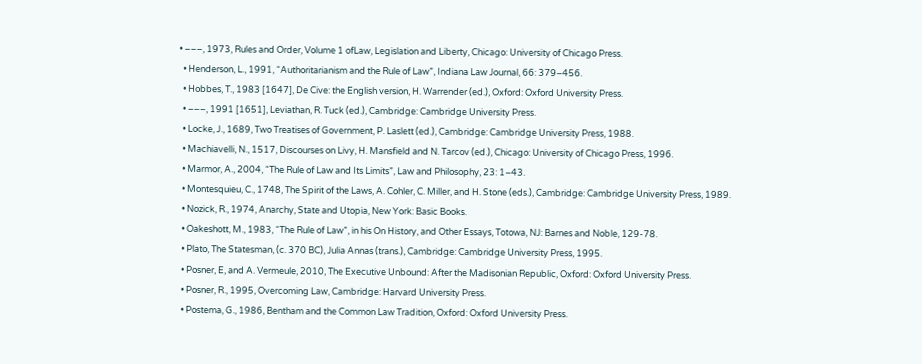• –––, 1973, Rules and Order, Volume 1 ofLaw, Legislation and Liberty, Chicago: University of Chicago Press.
  • Henderson, L., 1991, “Authoritarianism and the Rule of Law”, Indiana Law Journal, 66: 379–456.
  • Hobbes, T., 1983 [1647], De Cive: the English version, H. Warrender (ed.), Oxford: Oxford University Press.
  • –––, 1991 [1651], Leviathan, R. Tuck (ed.), Cambridge: Cambridge University Press.
  • Locke, J., 1689, Two Treatises of Government, P. Laslett (ed.), Cambridge: Cambridge University Press, 1988.
  • Machiavelli, N., 1517, Discourses on Livy, H. Mansfield and N. Tarcov (ed.), Chicago: University of Chicago Press, 1996.
  • Marmor, A., 2004, “The Rule of Law and Its Limits”, Law and Philosophy, 23: 1–43.
  • Montesquieu, C., 1748, The Spirit of the Laws, A. Cohler, C. Miller, and H. Stone (eds.), Cambridge: Cambridge University Press, 1989.
  • Nozick, R., 1974, Anarchy, State and Utopia, New York: Basic Books.
  • Oakeshott, M., 1983, “The Rule of Law”, in his On History, and Other Essays, Totowa, NJ: Barnes and Noble, 129-78.
  • Plato, The Statesman, (c. 370 BC), Julia Annas (trans.), Cambridge: Cambridge University Press, 1995.
  • Posner, E, and A. Vermeule, 2010, The Executive Unbound: After the Madisonian Republic, Oxford: Oxford University Press.
  • Posner, R., 1995, Overcoming Law, Cambridge: Harvard University Press.
  • Postema, G., 1986, Bentham and the Common Law Tradition, Oxford: Oxford University Press.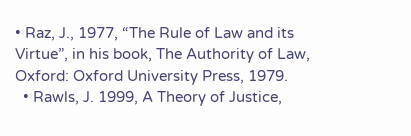• Raz, J., 1977, “The Rule of Law and its Virtue”, in his book, The Authority of Law, Oxford: Oxford University Press, 1979.
  • Rawls, J. 1999, A Theory of Justice,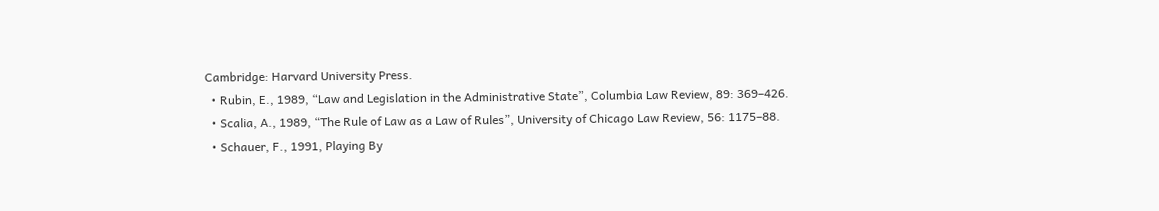Cambridge: Harvard University Press.
  • Rubin, E., 1989, “Law and Legislation in the Administrative State”, Columbia Law Review, 89: 369–426.
  • Scalia, A., 1989, “The Rule of Law as a Law of Rules”, University of Chicago Law Review, 56: 1175–88.
  • Schauer, F., 1991, Playing By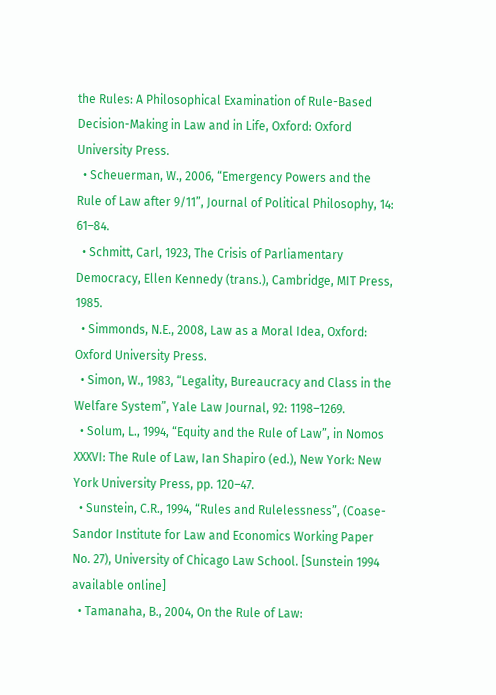the Rules: A Philosophical Examination of Rule-Based Decision-Making in Law and in Life, Oxford: Oxford University Press.
  • Scheuerman, W., 2006, “Emergency Powers and the Rule of Law after 9/11”, Journal of Political Philosophy, 14: 61–84.
  • Schmitt, Carl, 1923, The Crisis of Parliamentary Democracy, Ellen Kennedy (trans.), Cambridge, MIT Press, 1985.
  • Simmonds, N.E., 2008, Law as a Moral Idea, Oxford: Oxford University Press.
  • Simon, W., 1983, “Legality, Bureaucracy and Class in the Welfare System”, Yale Law Journal, 92: 1198–1269.
  • Solum, L., 1994, “Equity and the Rule of Law”, in Nomos XXXVI: The Rule of Law, Ian Shapiro (ed.), New York: New York University Press, pp. 120–47.
  • Sunstein, C.R., 1994, “Rules and Rulelessness”, (Coase-Sandor Institute for Law and Economics Working Paper No. 27), University of Chicago Law School. [Sunstein 1994 available online]
  • Tamanaha, B., 2004, On the Rule of Law: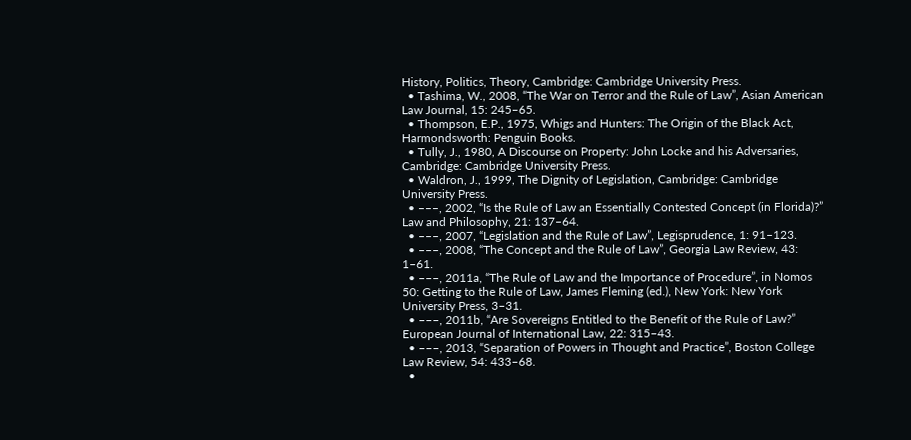History, Politics, Theory, Cambridge: Cambridge University Press.
  • Tashima, W., 2008, “The War on Terror and the Rule of Law”, Asian American Law Journal, 15: 245–65.
  • Thompson, E.P., 1975, Whigs and Hunters: The Origin of the Black Act, Harmondsworth: Penguin Books.
  • Tully, J., 1980, A Discourse on Property: John Locke and his Adversaries, Cambridge: Cambridge University Press.
  • Waldron, J., 1999, The Dignity of Legislation, Cambridge: Cambridge University Press.
  • –––, 2002, “Is the Rule of Law an Essentially Contested Concept (in Florida)?” Law and Philosophy, 21: 137–64.
  • –––, 2007, “Legislation and the Rule of Law”, Legisprudence, 1: 91–123.
  • –––, 2008, “The Concept and the Rule of Law”, Georgia Law Review, 43: 1–61.
  • –––, 2011a, “The Rule of Law and the Importance of Procedure”, in Nomos 50: Getting to the Rule of Law, James Fleming (ed.), New York: New York University Press, 3–31.
  • –––, 2011b, “Are Sovereigns Entitled to the Benefit of the Rule of Law?” European Journal of International Law, 22: 315–43.
  • –––, 2013, “Separation of Powers in Thought and Practice”, Boston College Law Review, 54: 433–68.
  •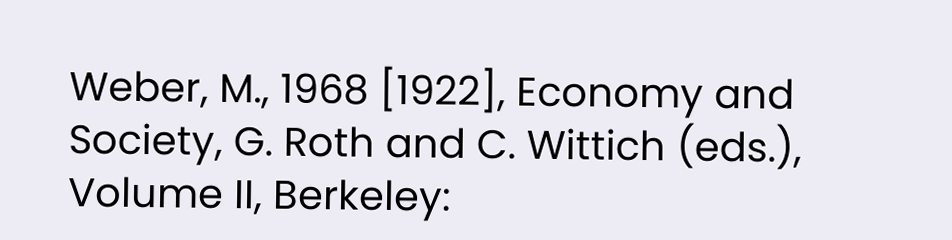Weber, M., 1968 [1922], Economy and Society, G. Roth and C. Wittich (eds.), Volume II, Berkeley: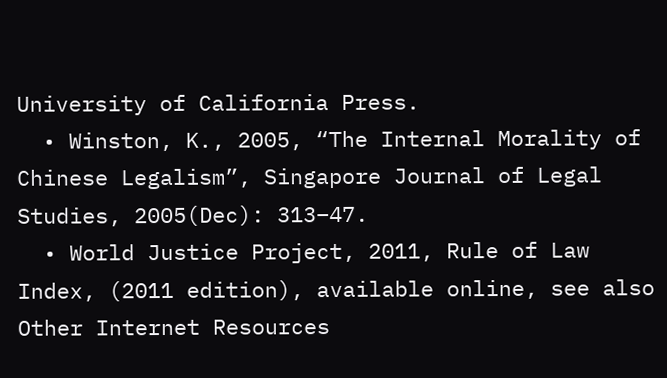University of California Press.
  • Winston, K., 2005, “The Internal Morality of Chinese Legalism”, Singapore Journal of Legal Studies, 2005(Dec): 313–47.
  • World Justice Project, 2011, Rule of Law Index, (2011 edition), available online, see also Other Internet Resources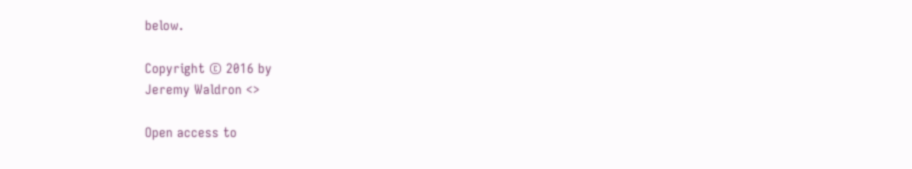below.

Copyright © 2016 by
Jeremy Waldron <>

Open access to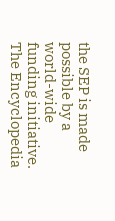the SEP is made possible by a world-wide funding initiative.
The Encyclopedia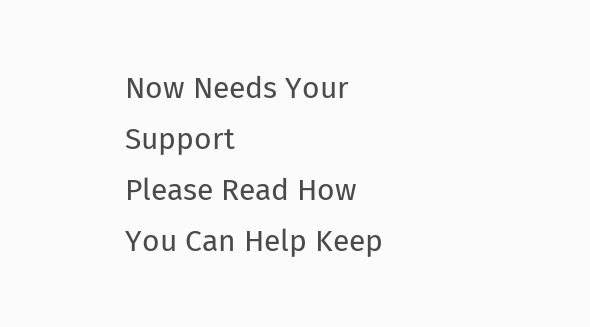Now Needs Your Support
Please Read How You Can Help Keep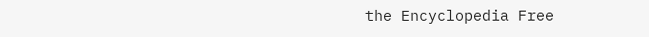the Encyclopedia Free